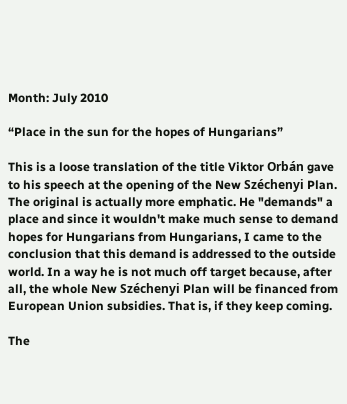Month: July 2010

“Place in the sun for the hopes of Hungarians”

This is a loose translation of the title Viktor Orbán gave to his speech at the opening of the New Széchenyi Plan. The original is actually more emphatic. He "demands" a place and since it wouldn't make much sense to demand hopes for Hungarians from Hungarians, I came to the conclusion that this demand is addressed to the outside world. In a way he is not much off target because, after all, the whole New Széchenyi Plan will be financed from European Union subsidies. That is, if they keep coming.

The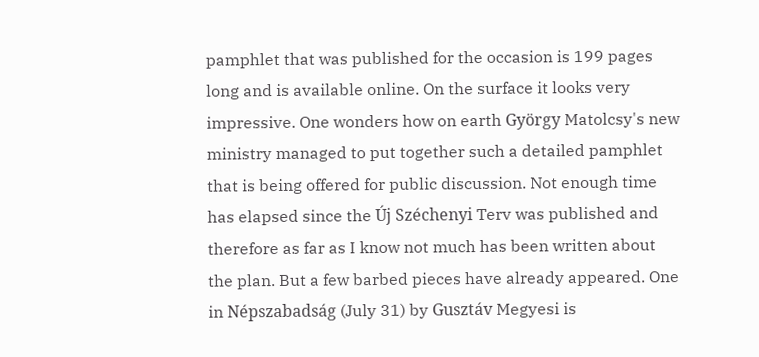pamphlet that was published for the occasion is 199 pages long and is available online. On the surface it looks very impressive. One wonders how on earth György Matolcsy's new ministry managed to put together such a detailed pamphlet that is being offered for public discussion. Not enough time has elapsed since the Új Széchenyi Terv was published and therefore as far as I know not much has been written about the plan. But a few barbed pieces have already appeared. One in Népszabadság (July 31) by Gusztáv Megyesi is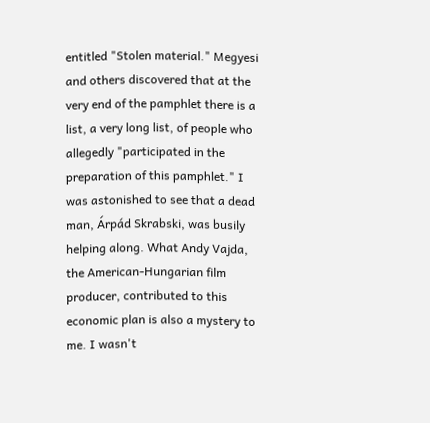entitled "Stolen material." Megyesi and others discovered that at the very end of the pamphlet there is a list, a very long list, of people who allegedly "participated in the preparation of this pamphlet." I was astonished to see that a dead man, Árpád Skrabski, was busily helping along. What Andy Vajda, the American-Hungarian film producer, contributed to this economic plan is also a mystery to me. I wasn't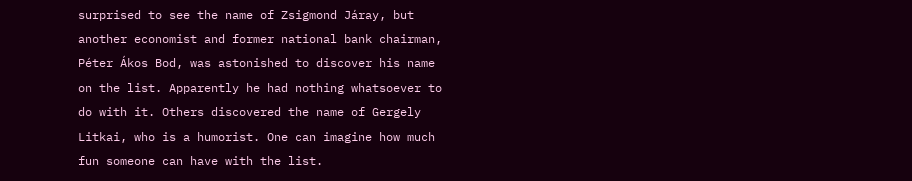surprised to see the name of Zsigmond Járay, but another economist and former national bank chairman, Péter Ákos Bod, was astonished to discover his name on the list. Apparently he had nothing whatsoever to do with it. Others discovered the name of Gergely Litkai, who is a humorist. One can imagine how much fun someone can have with the list.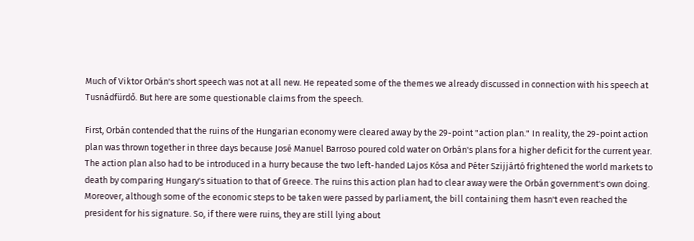Much of Viktor Orbán's short speech was not at all new. He repeated some of the themes we already discussed in connection with his speech at Tusnádfürdő. But here are some questionable claims from the speech.

First, Orbán contended that the ruins of the Hungarian economy were cleared away by the 29-point "action plan." In reality, the 29-point action plan was thrown together in three days because José Manuel Barroso poured cold water on Orbán's plans for a higher deficit for the current year. The action plan also had to be introduced in a hurry because the two left-handed Lajos Kósa and Péter Szijjártó frightened the world markets to death by comparing Hungary's situation to that of Greece. The ruins this action plan had to clear away were the Orbán government's own doing. Moreover, although some of the economic steps to be taken were passed by parliament, the bill containing them hasn't even reached the president for his signature. So, if there were ruins, they are still lying about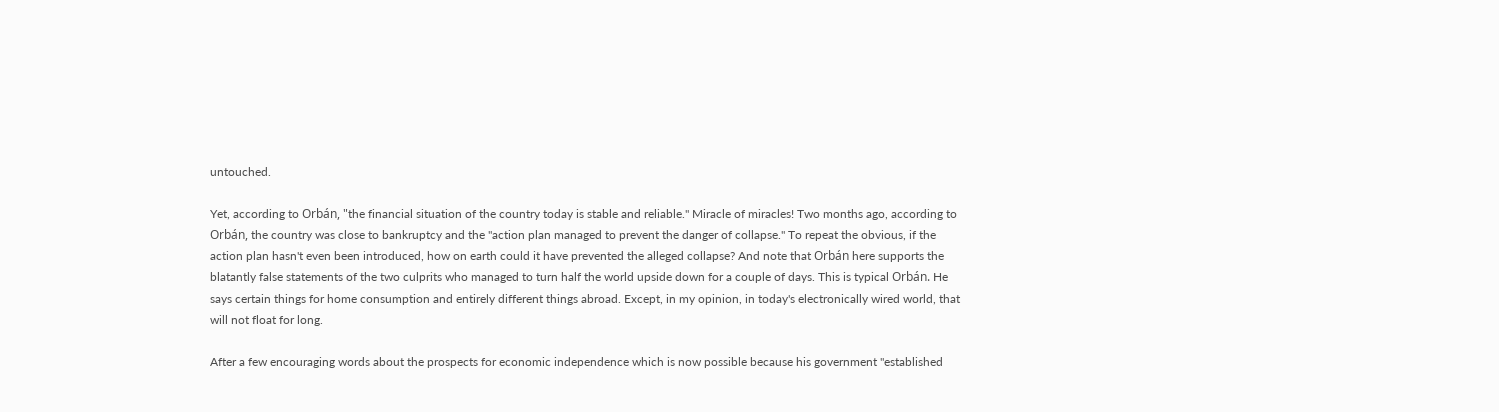untouched.

Yet, according to Orbán, "the financial situation of the country today is stable and reliable." Miracle of miracles! Two months ago, according to Orbán, the country was close to bankruptcy and the "action plan managed to prevent the danger of collapse." To repeat the obvious, if the action plan hasn't even been introduced, how on earth could it have prevented the alleged collapse? And note that Orbán here supports the blatantly false statements of the two culprits who managed to turn half the world upside down for a couple of days. This is typical Orbán. He says certain things for home consumption and entirely different things abroad. Except, in my opinion, in today's electronically wired world, that will not float for long.

After a few encouraging words about the prospects for economic independence which is now possible because his government "established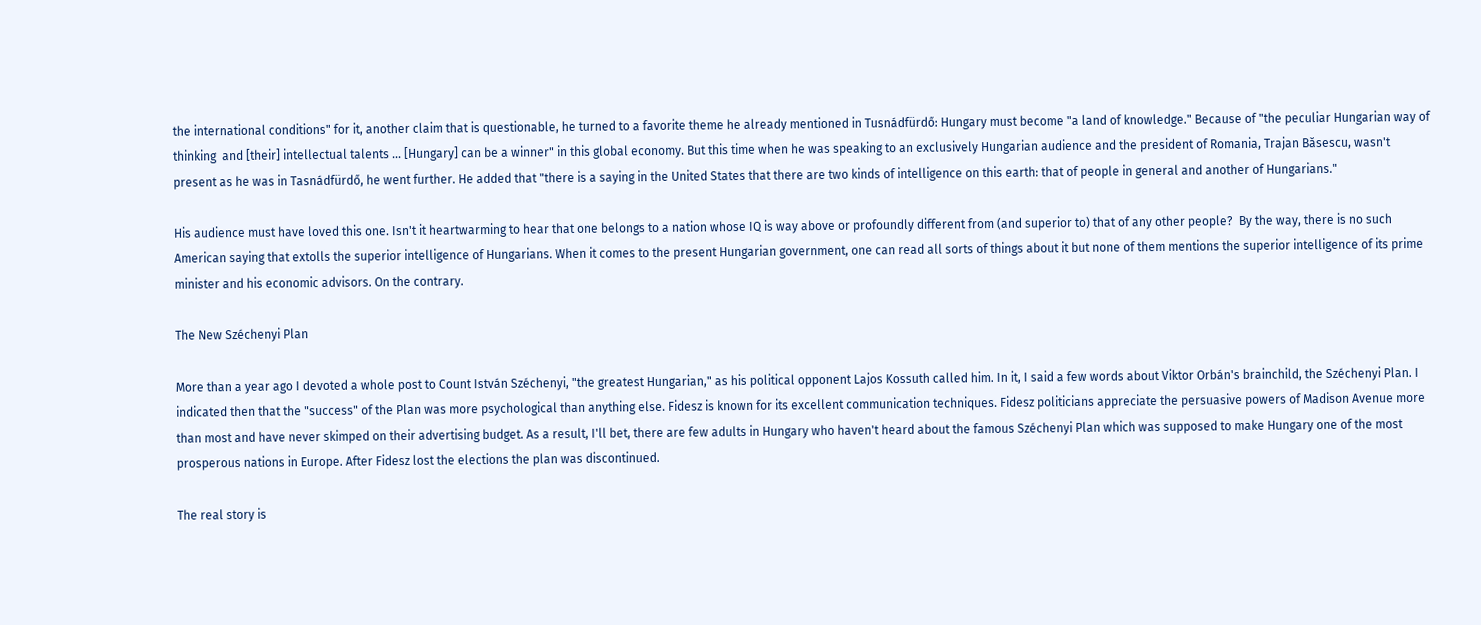the international conditions" for it, another claim that is questionable, he turned to a favorite theme he already mentioned in Tusnádfürdő: Hungary must become "a land of knowledge." Because of "the peculiar Hungarian way of thinking  and [their] intellectual talents … [Hungary] can be a winner" in this global economy. But this time when he was speaking to an exclusively Hungarian audience and the president of Romania, Trajan Băsescu, wasn't present as he was in Tasnádfürdő, he went further. He added that "there is a saying in the United States that there are two kinds of intelligence on this earth: that of people in general and another of Hungarians."

His audience must have loved this one. Isn't it heartwarming to hear that one belongs to a nation whose IQ is way above or profoundly different from (and superior to) that of any other people?  By the way, there is no such American saying that extolls the superior intelligence of Hungarians. When it comes to the present Hungarian government, one can read all sorts of things about it but none of them mentions the superior intelligence of its prime minister and his economic advisors. On the contrary.

The New Széchenyi Plan

More than a year ago I devoted a whole post to Count István Széchenyi, "the greatest Hungarian," as his political opponent Lajos Kossuth called him. In it, I said a few words about Viktor Orbán's brainchild, the Széchenyi Plan. I indicated then that the "success" of the Plan was more psychological than anything else. Fidesz is known for its excellent communication techniques. Fidesz politicians appreciate the persuasive powers of Madison Avenue more than most and have never skimped on their advertising budget. As a result, I'll bet, there are few adults in Hungary who haven't heard about the famous Széchenyi Plan which was supposed to make Hungary one of the most prosperous nations in Europe. After Fidesz lost the elections the plan was discontinued.

The real story is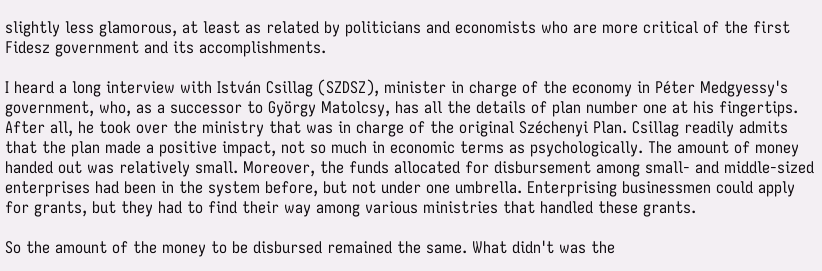slightly less glamorous, at least as related by politicians and economists who are more critical of the first Fidesz government and its accomplishments.

I heard a long interview with István Csillag (SZDSZ), minister in charge of the economy in Péter Medgyessy's government, who, as a successor to György Matolcsy, has all the details of plan number one at his fingertips. After all, he took over the ministry that was in charge of the original Széchenyi Plan. Csillag readily admits that the plan made a positive impact, not so much in economic terms as psychologically. The amount of money handed out was relatively small. Moreover, the funds allocated for disbursement among small- and middle-sized enterprises had been in the system before, but not under one umbrella. Enterprising businessmen could apply for grants, but they had to find their way among various ministries that handled these grants.

So the amount of the money to be disbursed remained the same. What didn't was the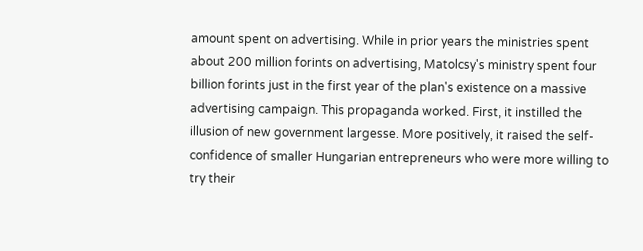amount spent on advertising. While in prior years the ministries spent about 200 million forints on advertising, Matolcsy's ministry spent four billion forints just in the first year of the plan's existence on a massive advertising campaign. This propaganda worked. First, it instilled the illusion of new government largesse. More positively, it raised the self-confidence of smaller Hungarian entrepreneurs who were more willing to try their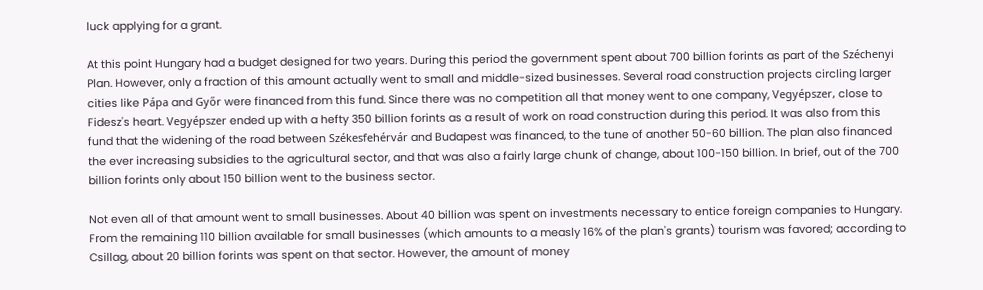luck applying for a grant.

At this point Hungary had a budget designed for two years. During this period the government spent about 700 billion forints as part of the Széchenyi Plan. However, only a fraction of this amount actually went to small and middle-sized businesses. Several road construction projects circling larger cities like Pápa and Győr were financed from this fund. Since there was no competition all that money went to one company, Vegyépszer, close to Fidesz's heart. Vegyépszer ended up with a hefty 350 billion forints as a result of work on road construction during this period. It was also from this fund that the widening of the road between Székesfehérvár and Budapest was financed, to the tune of another 50-60 billion. The plan also financed the ever increasing subsidies to the agricultural sector, and that was also a fairly large chunk of change, about 100-150 billion. In brief, out of the 700 billion forints only about 150 billion went to the business sector.

Not even all of that amount went to small businesses. About 40 billion was spent on investments necessary to entice foreign companies to Hungary. From the remaining 110 billion available for small businesses (which amounts to a measly 16% of the plan's grants) tourism was favored; according to Csillag, about 20 billion forints was spent on that sector. However, the amount of money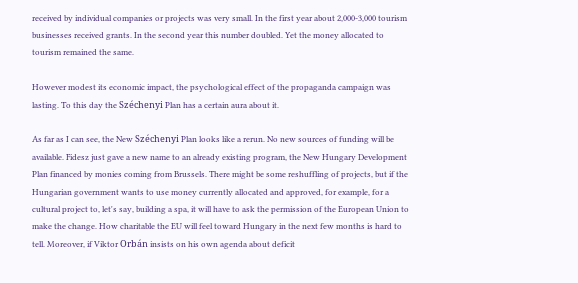received by individual companies or projects was very small. In the first year about 2,000-3,000 tourism businesses received grants. In the second year this number doubled. Yet the money allocated to tourism remained the same.

However modest its economic impact, the psychological effect of the propaganda campaign was lasting. To this day the Széchenyi Plan has a certain aura about it.

As far as I can see, the New Széchenyi Plan looks like a rerun. No new sources of funding will be available. Fidesz just gave a new name to an already existing program, the New Hungary Development Plan financed by monies coming from Brussels. There might be some reshuffling of projects, but if the Hungarian government wants to use money currently allocated and approved, for example, for a cultural project to, let's say, building a spa, it will have to ask the permission of the European Union to make the change. How charitable the EU will feel toward Hungary in the next few months is hard to tell. Moreover, if Viktor Orbán insists on his own agenda about deficit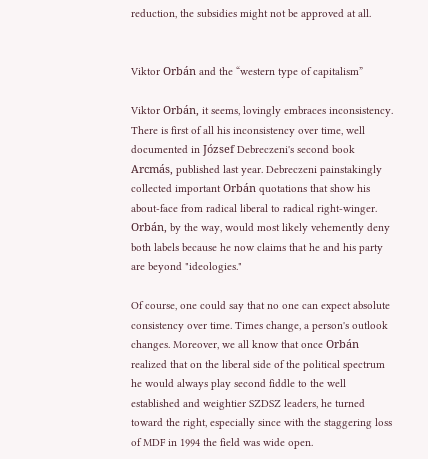reduction, the subsidies might not be approved at all.


Viktor Orbán and the “western type of capitalism”

Viktor Orbán, it seems, lovingly embraces inconsistency. There is first of all his inconsistency over time, well documented in József Debreczeni's second book Arcmás, published last year. Debreczeni painstakingly collected important Orbán quotations that show his about-face from radical liberal to radical right-winger. Orbán, by the way, would most likely vehemently deny both labels because he now claims that he and his party are beyond "ideologies."

Of course, one could say that no one can expect absolute consistency over time. Times change, a person's outlook changes. Moreover, we all know that once Orbán realized that on the liberal side of the political spectrum he would always play second fiddle to the well established and weightier SZDSZ leaders, he turned toward the right, especially since with the staggering loss of MDF in 1994 the field was wide open.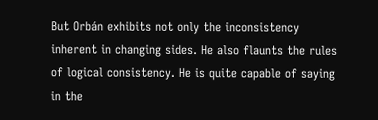But Orbán exhibits not only the inconsistency inherent in changing sides. He also flaunts the rules of logical consistency. He is quite capable of saying in the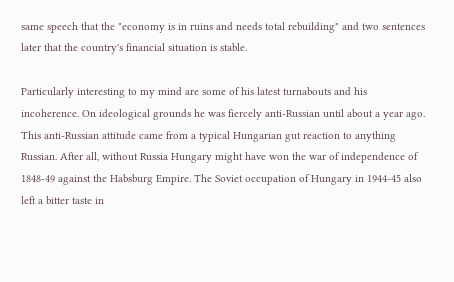same speech that the "economy is in ruins and needs total rebuilding" and two sentences later that the country's financial situation is stable.

Particularly interesting to my mind are some of his latest turnabouts and his incoherence. On ideological grounds he was fiercely anti-Russian until about a year ago. This anti-Russian attitude came from a typical Hungarian gut reaction to anything Russian. After all, without Russia Hungary might have won the war of independence of 1848-49 against the Habsburg Empire. The Soviet occupation of Hungary in 1944-45 also left a bitter taste in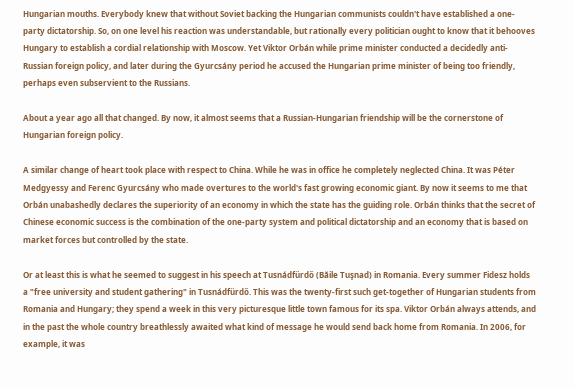Hungarian mouths. Everybody knew that without Soviet backing the Hungarian communists couldn't have established a one-party dictatorship. So, on one level his reaction was understandable, but rationally every politician ought to know that it behooves Hungary to establish a cordial relationship with Moscow. Yet Viktor Orbán while prime minister conducted a decidedly anti-Russian foreign policy, and later during the Gyurcsány period he accused the Hungarian prime minister of being too friendly, perhaps even subservient to the Russians.

About a year ago all that changed. By now, it almost seems that a Russian-Hungarian friendship will be the cornerstone of Hungarian foreign policy.

A similar change of heart took place with respect to China. While he was in office he completely neglected China. It was Péter Medgyessy and Ferenc Gyurcsány who made overtures to the world's fast growing economic giant. By now it seems to me that Orbán unabashedly declares the superiority of an economy in which the state has the guiding role. Orbán thinks that the secret of Chinese economic success is the combination of the one-party system and political dictatorship and an economy that is based on market forces but controlled by the state.

Or at least this is what he seemed to suggest in his speech at Tusnádfürdő (Bǎile Tuşnad) in Romania. Every summer Fidesz holds a "free university and student gathering" in Tusnádfürdő. This was the twenty-first such get-together of Hungarian students from Romania and Hungary; they spend a week in this very picturesque little town famous for its spa. Viktor Orbán always attends, and in the past the whole country breathlessly awaited what kind of message he would send back home from Romania. In 2006, for example, it was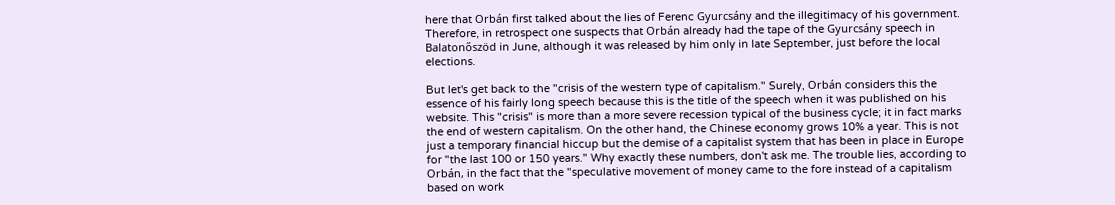here that Orbán first talked about the lies of Ferenc Gyurcsány and the illegitimacy of his government. Therefore, in retrospect one suspects that Orbán already had the tape of the Gyurcsány speech in Balatonőszöd in June, although it was released by him only in late September, just before the local elections.

But let's get back to the "crisis of the western type of capitalism." Surely, Orbán considers this the essence of his fairly long speech because this is the title of the speech when it was published on his website. This "crisis" is more than a more severe recession typical of the business cycle; it in fact marks the end of western capitalism. On the other hand, the Chinese economy grows 10% a year. This is not just a temporary financial hiccup but the demise of a capitalist system that has been in place in Europe for "the last 100 or 150 years." Why exactly these numbers, don't ask me. The trouble lies, according to Orbán, in the fact that the "speculative movement of money came to the fore instead of a capitalism based on work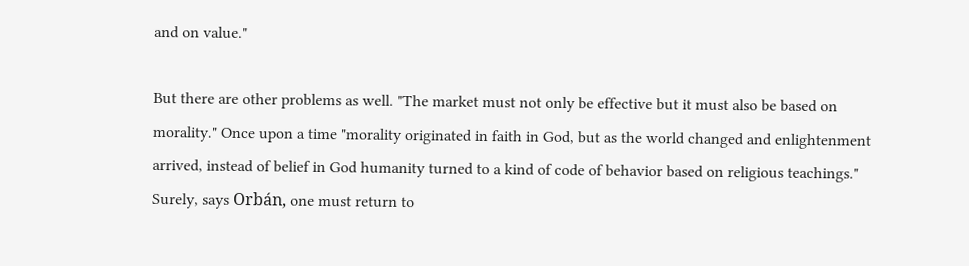and on value."

But there are other problems as well. "The market must not only be effective but it must also be based on morality." Once upon a time "morality originated in faith in God, but as the world changed and enlightenment arrived, instead of belief in God humanity turned to a kind of code of behavior based on religious teachings." Surely, says Orbán, one must return to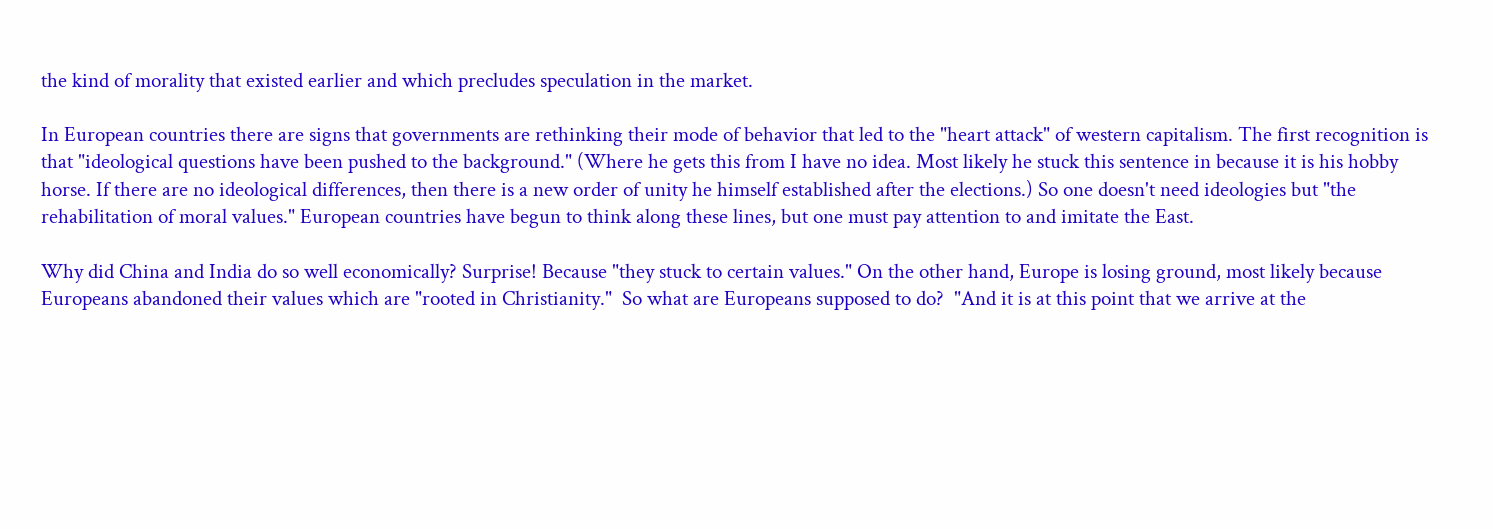the kind of morality that existed earlier and which precludes speculation in the market.

In European countries there are signs that governments are rethinking their mode of behavior that led to the "heart attack" of western capitalism. The first recognition is that "ideological questions have been pushed to the background." (Where he gets this from I have no idea. Most likely he stuck this sentence in because it is his hobby horse. If there are no ideological differences, then there is a new order of unity he himself established after the elections.) So one doesn't need ideologies but "the rehabilitation of moral values." European countries have begun to think along these lines, but one must pay attention to and imitate the East.

Why did China and India do so well economically? Surprise! Because "they stuck to certain values." On the other hand, Europe is losing ground, most likely because Europeans abandoned their values which are "rooted in Christianity."  So what are Europeans supposed to do?  "And it is at this point that we arrive at the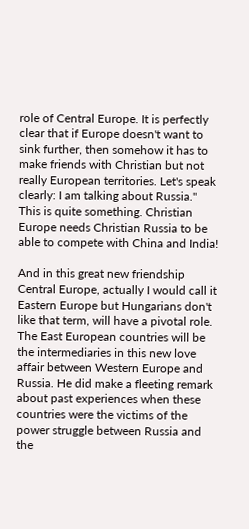role of Central Europe. It is perfectly clear that if Europe doesn't want to sink further, then somehow it has to make friends with Christian but not really European territories. Let's speak clearly: I am talking about Russia."  This is quite something. Christian Europe needs Christian Russia to be able to compete with China and India!

And in this great new friendship Central Europe, actually I would call it Eastern Europe but Hungarians don't like that term, will have a pivotal role. The East European countries will be the intermediaries in this new love affair between Western Europe and Russia. He did make a fleeting remark about past experiences when these countries were the victims of the power struggle between Russia and the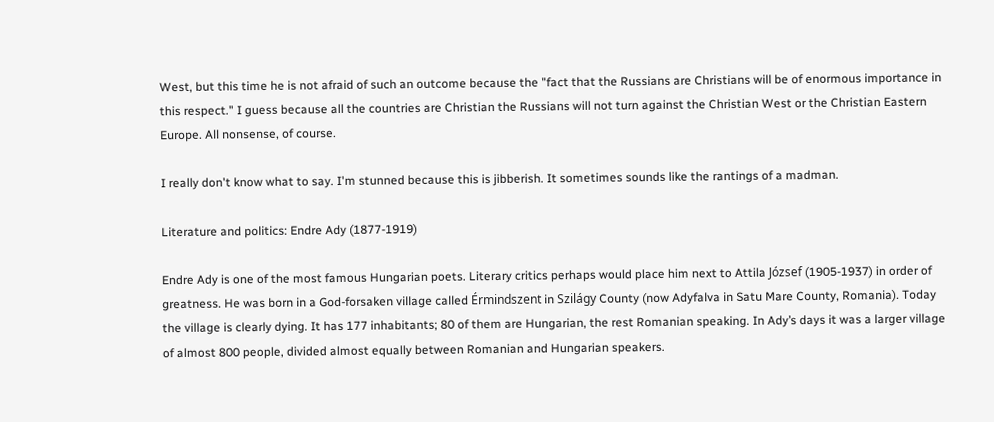West, but this time he is not afraid of such an outcome because the "fact that the Russians are Christians will be of enormous importance in this respect." I guess because all the countries are Christian the Russians will not turn against the Christian West or the Christian Eastern Europe. All nonsense, of course.

I really don't know what to say. I'm stunned because this is jibberish. It sometimes sounds like the rantings of a madman.

Literature and politics: Endre Ady (1877-1919)

Endre Ady is one of the most famous Hungarian poets. Literary critics perhaps would place him next to Attila József (1905-1937) in order of greatness. He was born in a God-forsaken village called Érmindszent in Szilágy County (now Adyfalva in Satu Mare County, Romania). Today the village is clearly dying. It has 177 inhabitants; 80 of them are Hungarian, the rest Romanian speaking. In Ady’s days it was a larger village of almost 800 people, divided almost equally between Romanian and Hungarian speakers.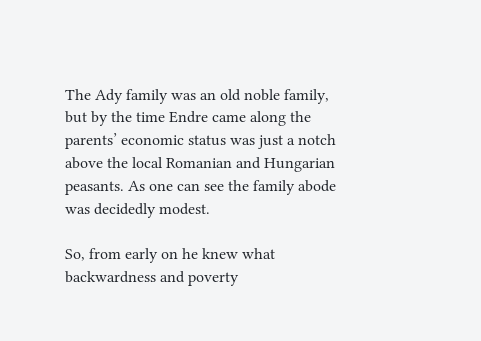The Ady family was an old noble family, but by the time Endre came along the parents’ economic status was just a notch above the local Romanian and Hungarian peasants. As one can see the family abode was decidedly modest.

So, from early on he knew what backwardness and poverty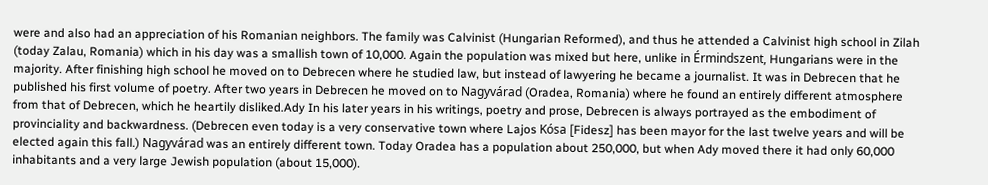were and also had an appreciation of his Romanian neighbors. The family was Calvinist (Hungarian Reformed), and thus he attended a Calvinist high school in Zilah (today Zalau, Romania) which in his day was a smallish town of 10,000. Again the population was mixed but here, unlike in Érmindszent, Hungarians were in the majority. After finishing high school he moved on to Debrecen where he studied law, but instead of lawyering he became a journalist. It was in Debrecen that he published his first volume of poetry. After two years in Debrecen he moved on to Nagyvárad (Oradea, Romania) where he found an entirely different atmosphere from that of Debrecen, which he heartily disliked.Ady In his later years in his writings, poetry and prose, Debrecen is always portrayed as the embodiment of provinciality and backwardness. (Debrecen even today is a very conservative town where Lajos Kósa [Fidesz] has been mayor for the last twelve years and will be elected again this fall.) Nagyvárad was an entirely different town. Today Oradea has a population about 250,000, but when Ady moved there it had only 60,000 inhabitants and a very large Jewish population (about 15,000).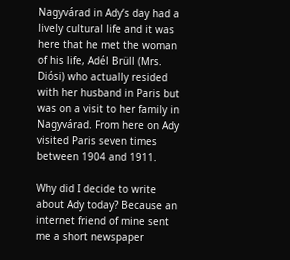Nagyvárad in Ady’s day had a lively cultural life and it was here that he met the woman of his life, Adél Brüll (Mrs. Diósi) who actually resided with her husband in Paris but was on a visit to her family in Nagyvárad. From here on Ady visited Paris seven times between 1904 and 1911.

Why did I decide to write about Ady today? Because an internet friend of mine sent me a short newspaper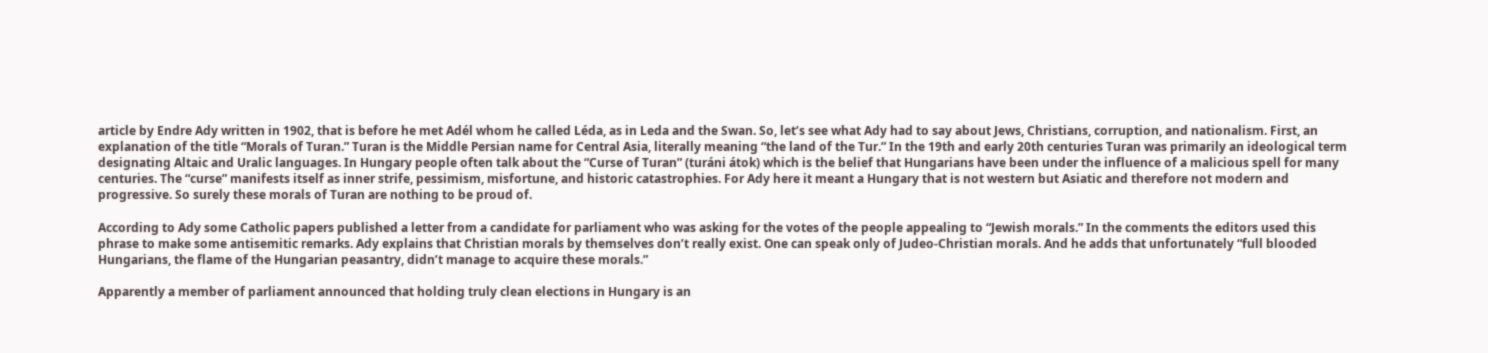article by Endre Ady written in 1902, that is before he met Adél whom he called Léda, as in Leda and the Swan. So, let’s see what Ady had to say about Jews, Christians, corruption, and nationalism. First, an explanation of the title “Morals of Turan.” Turan is the Middle Persian name for Central Asia, literally meaning “the land of the Tur.” In the 19th and early 20th centuries Turan was primarily an ideological term designating Altaic and Uralic languages. In Hungary people often talk about the “Curse of Turan” (turáni átok) which is the belief that Hungarians have been under the influence of a malicious spell for many centuries. The “curse” manifests itself as inner strife, pessimism, misfortune, and historic catastrophies. For Ady here it meant a Hungary that is not western but Asiatic and therefore not modern and progressive. So surely these morals of Turan are nothing to be proud of.

According to Ady some Catholic papers published a letter from a candidate for parliament who was asking for the votes of the people appealing to “Jewish morals.” In the comments the editors used this phrase to make some antisemitic remarks. Ady explains that Christian morals by themselves don’t really exist. One can speak only of Judeo-Christian morals. And he adds that unfortunately “full blooded Hungarians, the flame of the Hungarian peasantry, didn’t manage to acquire these morals.”

Apparently a member of parliament announced that holding truly clean elections in Hungary is an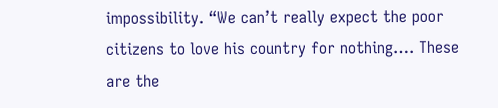impossibility. “We can’t really expect the poor citizens to love his country for nothing…. These are the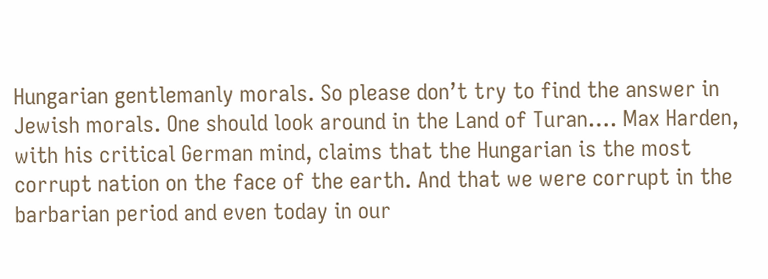Hungarian gentlemanly morals. So please don’t try to find the answer in Jewish morals. One should look around in the Land of Turan…. Max Harden, with his critical German mind, claims that the Hungarian is the most corrupt nation on the face of the earth. And that we were corrupt in the barbarian period and even today in our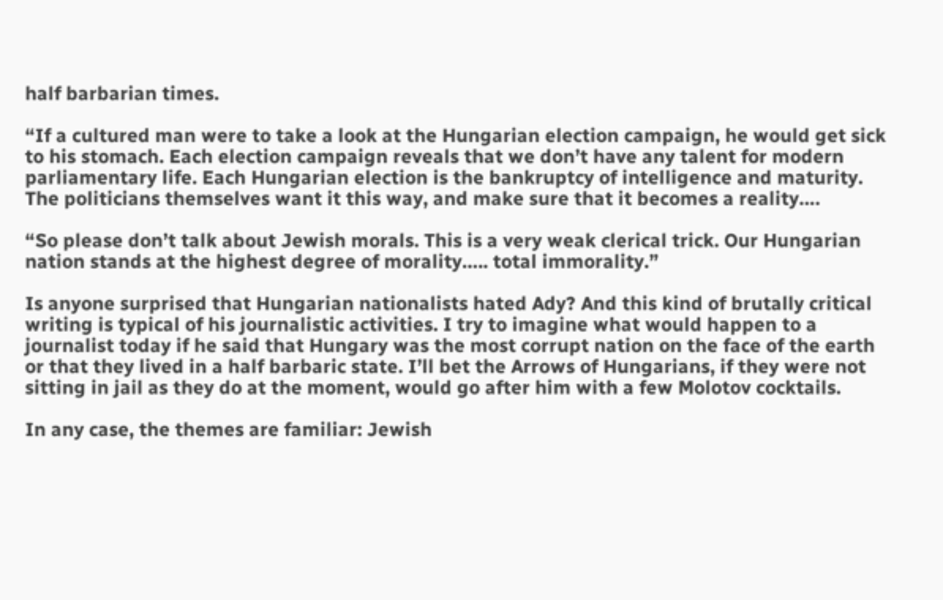half barbarian times.

“If a cultured man were to take a look at the Hungarian election campaign, he would get sick to his stomach. Each election campaign reveals that we don’t have any talent for modern parliamentary life. Each Hungarian election is the bankruptcy of intelligence and maturity. The politicians themselves want it this way, and make sure that it becomes a reality….

“So please don’t talk about Jewish morals. This is a very weak clerical trick. Our Hungarian nation stands at the highest degree of morality….. total immorality.”

Is anyone surprised that Hungarian nationalists hated Ady? And this kind of brutally critical writing is typical of his journalistic activities. I try to imagine what would happen to a journalist today if he said that Hungary was the most corrupt nation on the face of the earth or that they lived in a half barbaric state. I’ll bet the Arrows of Hungarians, if they were not sitting in jail as they do at the moment, would go after him with a few Molotov cocktails.

In any case, the themes are familiar: Jewish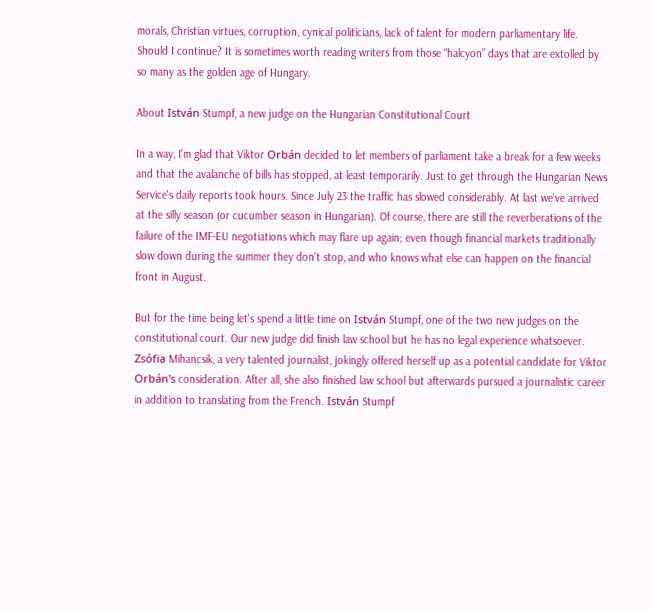morals, Christian virtues, corruption, cynical politicians, lack of talent for modern parliamentary life. Should I continue? It is sometimes worth reading writers from those “halcyon” days that are extolled by so many as the golden age of Hungary.

About István Stumpf, a new judge on the Hungarian Constitutional Court

In a way, I'm glad that Viktor Orbán decided to let members of parliament take a break for a few weeks and that the avalanche of bills has stopped, at least temporarily. Just to get through the Hungarian News Service's daily reports took hours. Since July 23 the traffic has slowed considerably. At last we've arrived at the silly season (or cucumber season in Hungarian). Of course, there are still the reverberations of the failure of the IMF-EU negotiations which may flare up again; even though financial markets traditionally slow down during the summer they don't stop, and who knows what else can happen on the financial front in August.

But for the time being let's spend a little time on István Stumpf, one of the two new judges on the constitutional court. Our new judge did finish law school but he has no legal experience whatsoever. Zsófia Mihancsik, a very talented journalist, jokingly offered herself up as a potential candidate for Viktor Orbán's consideration. After all, she also finished law school but afterwards pursued a journalistic career in addition to translating from the French. István Stumpf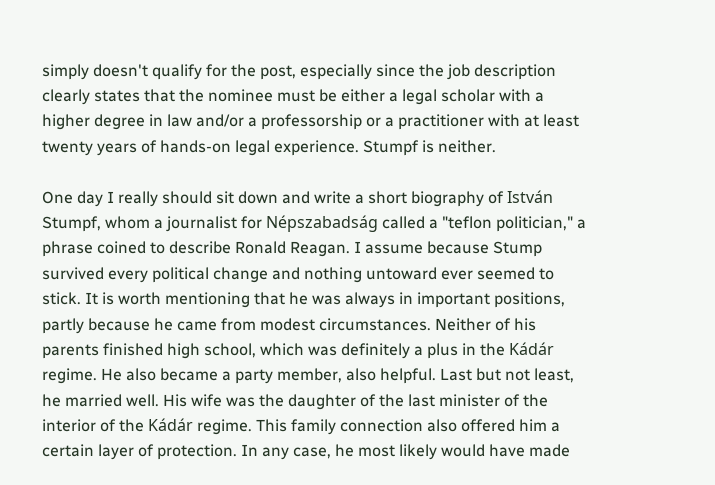simply doesn't qualify for the post, especially since the job description clearly states that the nominee must be either a legal scholar with a higher degree in law and/or a professorship or a practitioner with at least twenty years of hands-on legal experience. Stumpf is neither.

One day I really should sit down and write a short biography of István Stumpf, whom a journalist for Népszabadság called a "teflon politician," a phrase coined to describe Ronald Reagan. I assume because Stump survived every political change and nothing untoward ever seemed to stick. It is worth mentioning that he was always in important positions, partly because he came from modest circumstances. Neither of his parents finished high school, which was definitely a plus in the Kádár regime. He also became a party member, also helpful. Last but not least, he married well. His wife was the daughter of the last minister of the interior of the Kádár regime. This family connection also offered him a certain layer of protection. In any case, he most likely would have made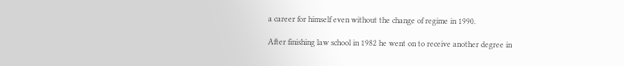a career for himself even without the change of regime in 1990.

After finishing law school in 1982 he went on to receive another degree in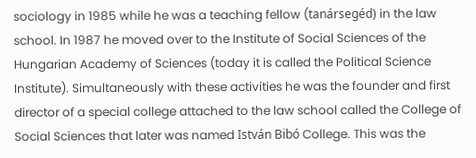sociology in 1985 while he was a teaching fellow (tanársegéd) in the law school. In 1987 he moved over to the Institute of Social Sciences of the Hungarian Academy of Sciences (today it is called the Political Science Institute). Simultaneously with these activities he was the founder and first director of a special college attached to the law school called the College of Social Sciences that later was named István Bibó College. This was the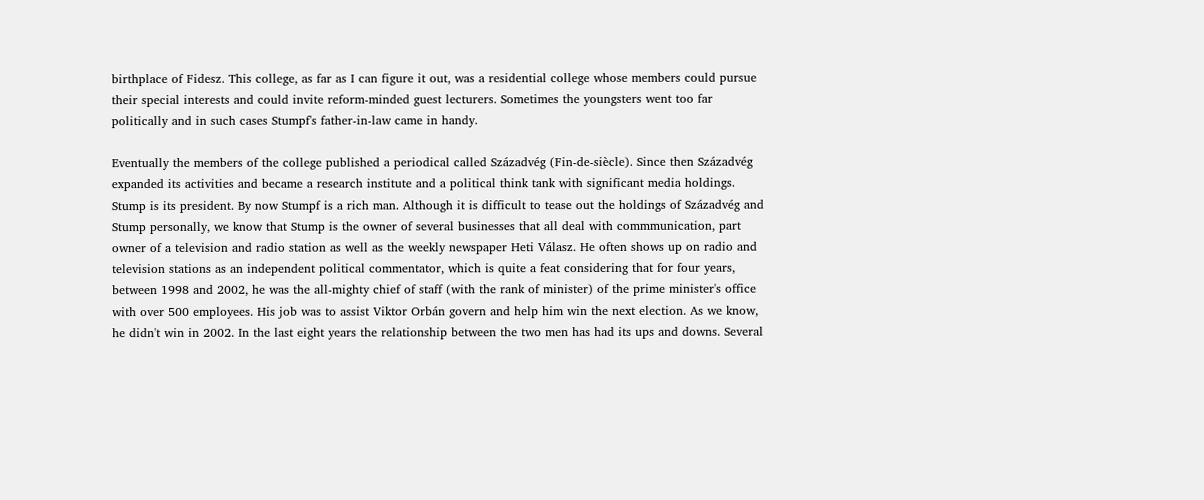birthplace of Fidesz. This college, as far as I can figure it out, was a residential college whose members could pursue their special interests and could invite reform-minded guest lecturers. Sometimes the youngsters went too far politically and in such cases Stumpf's father-in-law came in handy.

Eventually the members of the college published a periodical called Századvég (Fin-de-siècle). Since then Századvég expanded its activities and became a research institute and a political think tank with significant media holdings. Stump is its president. By now Stumpf is a rich man. Although it is difficult to tease out the holdings of Századvég and Stump personally, we know that Stump is the owner of several businesses that all deal with commmunication, part owner of a television and radio station as well as the weekly newspaper Heti Válasz. He often shows up on radio and television stations as an independent political commentator, which is quite a feat considering that for four years, between 1998 and 2002, he was the all-mighty chief of staff (with the rank of minister) of the prime minister's office with over 500 employees. His job was to assist Viktor Orbán govern and help him win the next election. As we know, he didn't win in 2002. In the last eight years the relationship between the two men has had its ups and downs. Several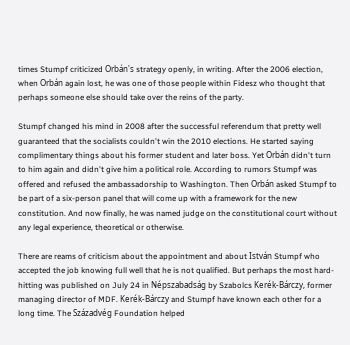times Stumpf criticized Orbán's strategy openly, in writing. After the 2006 election, when Orbán again lost, he was one of those people within Fidesz who thought that perhaps someone else should take over the reins of the party.

Stumpf changed his mind in 2008 after the successful referendum that pretty well guaranteed that the socialists couldn't win the 2010 elections. He started saying complimentary things about his former student and later boss. Yet Orbán didn't turn to him again and didn't give him a political role. According to rumors Stumpf was offered and refused the ambassadorship to Washington. Then Orbán asked Stumpf to be part of a six-person panel that will come up with a framework for the new constitution. And now finally, he was named judge on the constitutional court without any legal experience, theoretical or otherwise.

There are reams of criticism about the appointment and about István Stumpf who accepted the job knowing full well that he is not qualified. But perhaps the most hard-hitting was published on July 24 in Népszabadság by Szabolcs Kerék-Bárczy, former managing director of MDF. Kerék-Bárczy and Stumpf have known each other for a long time. The Századvég Foundation helped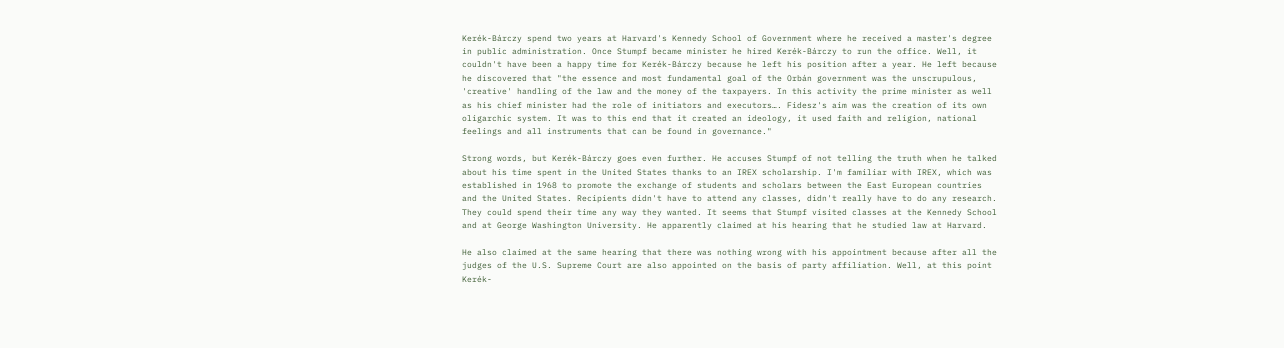Kerék-Bárczy spend two years at Harvard's Kennedy School of Government where he received a master's degree in public administration. Once Stumpf became minister he hired Kerék-Bárczy to run the office. Well, it couldn't have been a happy time for Kerék-Bárczy because he left his position after a year. He left because he discovered that "the essence and most fundamental goal of the Orbán government was the unscrupulous, 'creative' handling of the law and the money of the taxpayers. In this activity the prime minister as well as his chief minister had the role of initiators and executors…. Fidesz's aim was the creation of its own oligarchic system. It was to this end that it created an ideology, it used faith and religion, national feelings and all instruments that can be found in governance."

Strong words, but Kerék-Bárczy goes even further. He accuses Stumpf of not telling the truth when he talked about his time spent in the United States thanks to an IREX scholarship. I'm familiar with IREX, which was established in 1968 to promote the exchange of students and scholars between the East European countries and the United States. Recipients didn't have to attend any classes, didn't really have to do any research. They could spend their time any way they wanted. It seems that Stumpf visited classes at the Kennedy School and at George Washington University. He apparently claimed at his hearing that he studied law at Harvard.

He also claimed at the same hearing that there was nothing wrong with his appointment because after all the judges of the U.S. Supreme Court are also appointed on the basis of party affiliation. Well, at this point Kerék-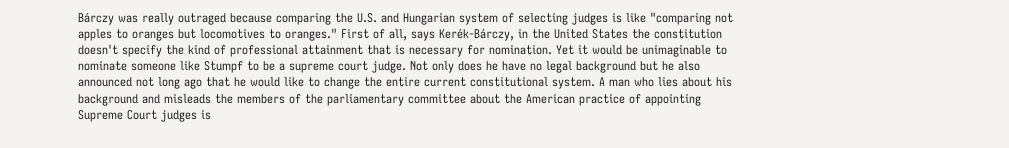Bárczy was really outraged because comparing the U.S. and Hungarian system of selecting judges is like "comparing not apples to oranges but locomotives to oranges." First of all, says Kerék-Bárczy, in the United States the constitution doesn't specify the kind of professional attainment that is necessary for nomination. Yet it would be unimaginable to nominate someone like Stumpf to be a supreme court judge. Not only does he have no legal background but he also announced not long ago that he would like to change the entire current constitutional system. A man who lies about his background and misleads the members of the parliamentary committee about the American practice of appointing Supreme Court judges is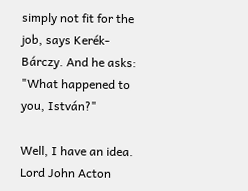simply not fit for the job, says Kerék-Bárczy. And he asks: "What happened to you, István?"

Well, I have an idea. Lord John Acton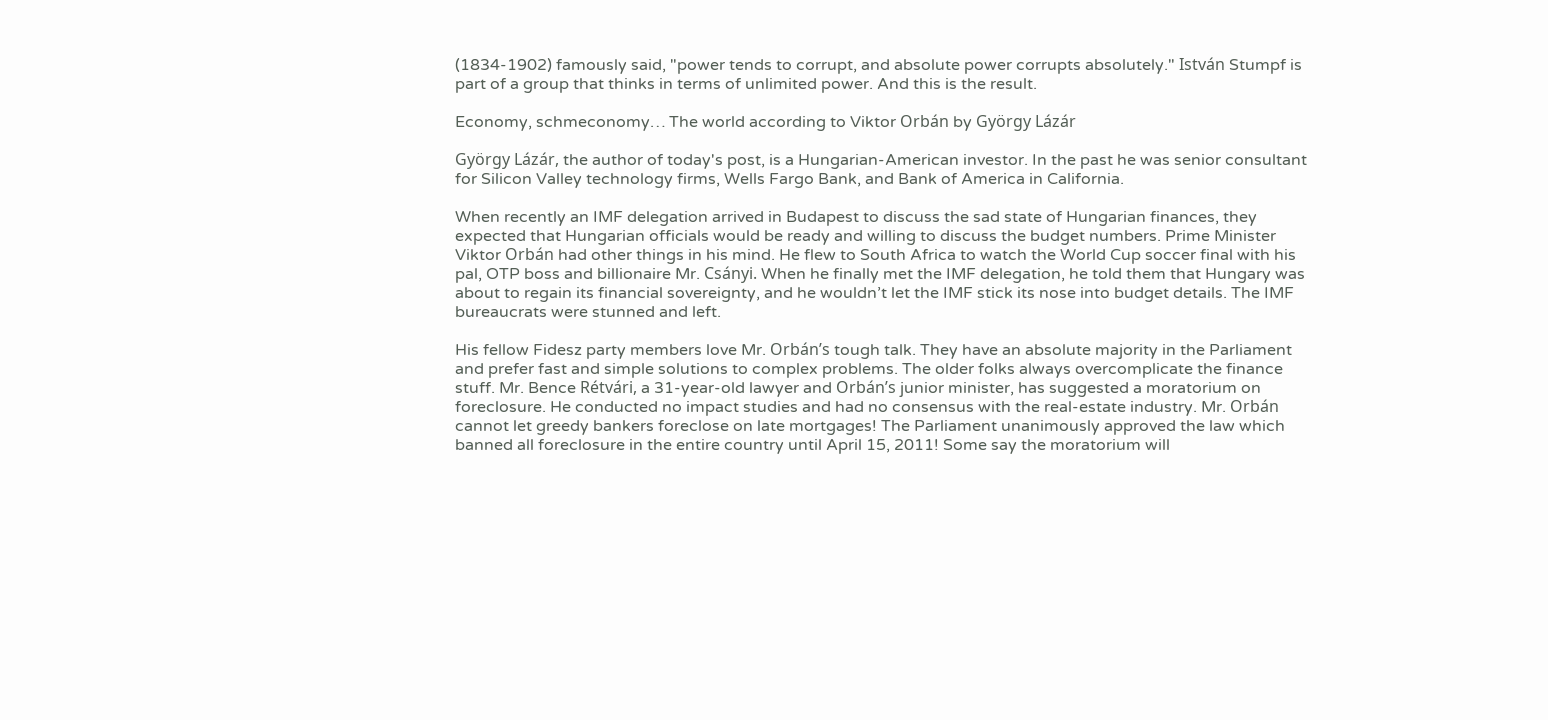(1834-1902) famously said, "power tends to corrupt, and absolute power corrupts absolutely." István Stumpf is part of a group that thinks in terms of unlimited power. And this is the result.

Economy, schmeconomy… The world according to Viktor Orbán by György Lázár

György Lázár, the author of today's post, is a Hungarian-American investor. In the past he was senior consultant for Silicon Valley technology firms, Wells Fargo Bank, and Bank of America in California.

When recently an IMF delegation arrived in Budapest to discuss the sad state of Hungarian finances, they expected that Hungarian officials would be ready and willing to discuss the budget numbers. Prime Minister Viktor Orbán had other things in his mind. He flew to South Africa to watch the World Cup soccer final with his pal, OTP boss and billionaire Mr. Csányi. When he finally met the IMF delegation, he told them that Hungary was about to regain its financial sovereignty, and he wouldn’t let the IMF stick its nose into budget details. The IMF bureaucrats were stunned and left.

His fellow Fidesz party members love Mr. Orbán’s tough talk. They have an absolute majority in the Parliament and prefer fast and simple solutions to complex problems. The older folks always overcomplicate the finance stuff. Mr. Bence Rétvári, a 31-year-old lawyer and Orbán’s junior minister, has suggested a moratorium on foreclosure. He conducted no impact studies and had no consensus with the real-estate industry. Mr. Orbán cannot let greedy bankers foreclose on late mortgages! The Parliament unanimously approved the law which banned all foreclosure in the entire country until April 15, 2011! Some say the moratorium will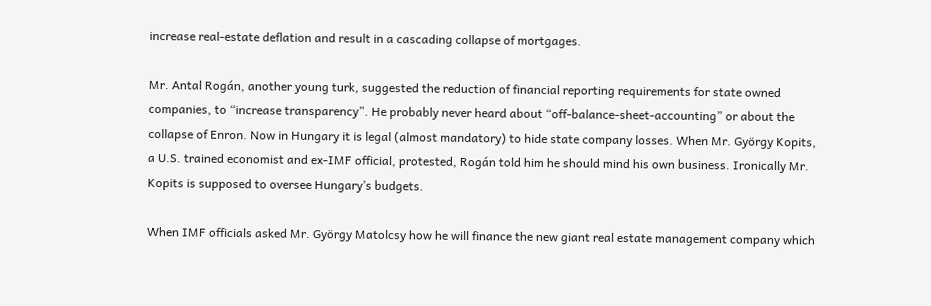increase real-estate deflation and result in a cascading collapse of mortgages.

Mr. Antal Rogán, another young turk, suggested the reduction of financial reporting requirements for state owned companies, to “increase transparency”. He probably never heard about “off-balance-sheet-accounting” or about the collapse of Enron. Now in Hungary it is legal (almost mandatory) to hide state company losses. When Mr. György Kopits, a U.S. trained economist and ex-IMF official, protested, Rogán told him he should mind his own business. Ironically Mr. Kopits is supposed to oversee Hungary’s budgets.

When IMF officials asked Mr. György Matolcsy how he will finance the new giant real estate management company which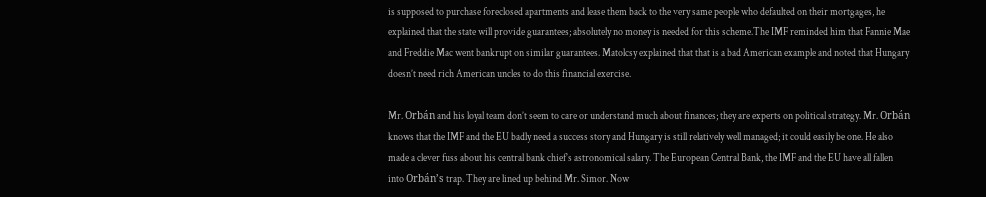is supposed to purchase foreclosed apartments and lease them back to the very same people who defaulted on their mortgages, he explained that the state will provide guarantees; absolutely no money is needed for this scheme.The IMF reminded him that Fannie Mae and Freddie Mac went bankrupt on similar guarantees. Matolcsy explained that that is a bad American example and noted that Hungary doesn’t need rich American uncles to do this financial exercise.

Mr. Orbán and his loyal team don’t seem to care or understand much about finances; they are experts on political strategy. Mr. Orbán knows that the IMF and the EU badly need a success story and Hungary is still relatively well managed; it could easily be one. He also made a clever fuss about his central bank chief’s astronomical salary. The European Central Bank, the IMF and the EU have all fallen into Orbán’s trap. They are lined up behind Mr. Simor. Now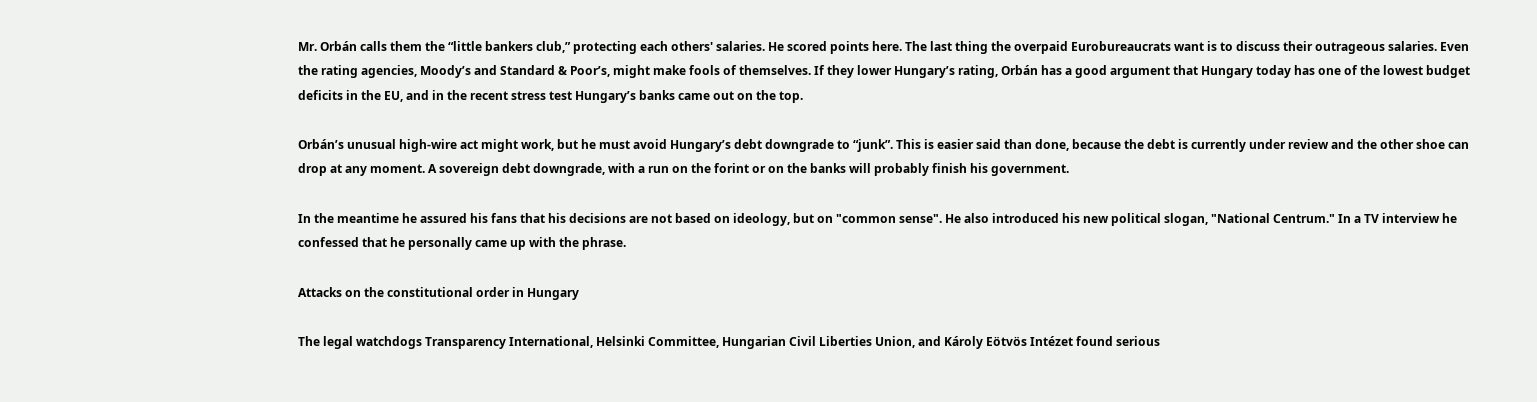Mr. Orbán calls them the “little bankers club,” protecting each others' salaries. He scored points here. The last thing the overpaid Eurobureaucrats want is to discuss their outrageous salaries. Even the rating agencies, Moody’s and Standard & Poor’s, might make fools of themselves. If they lower Hungary’s rating, Orbán has a good argument that Hungary today has one of the lowest budget deficits in the EU, and in the recent stress test Hungary’s banks came out on the top.

Orbán’s unusual high-wire act might work, but he must avoid Hungary’s debt downgrade to “junk”. This is easier said than done, because the debt is currently under review and the other shoe can drop at any moment. A sovereign debt downgrade, with a run on the forint or on the banks will probably finish his government.

In the meantime he assured his fans that his decisions are not based on ideology, but on "common sense". He also introduced his new political slogan, "National Centrum." In a TV interview he confessed that he personally came up with the phrase.

Attacks on the constitutional order in Hungary

The legal watchdogs Transparency International, Helsinki Committee, Hungarian Civil Liberties Union, and Károly Eötvös Intézet found serious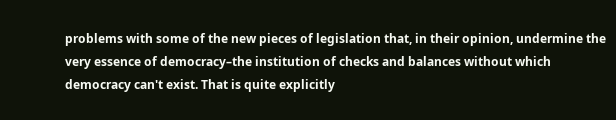problems with some of the new pieces of legislation that, in their opinion, undermine the very essence of democracy–the institution of checks and balances without which democracy can't exist. That is quite explicitly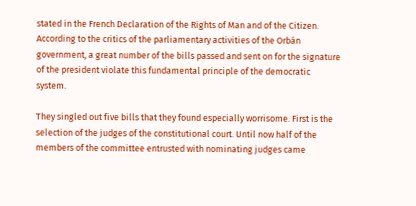stated in the French Declaration of the Rights of Man and of the Citizen. According to the critics of the parliamentary activities of the Orbán government, a great number of the bills passed and sent on for the signature of the president violate this fundamental principle of the democratic system.

They singled out five bills that they found especially worrisome. First is the selection of the judges of the constitutional court. Until now half of the members of the committee entrusted with nominating judges came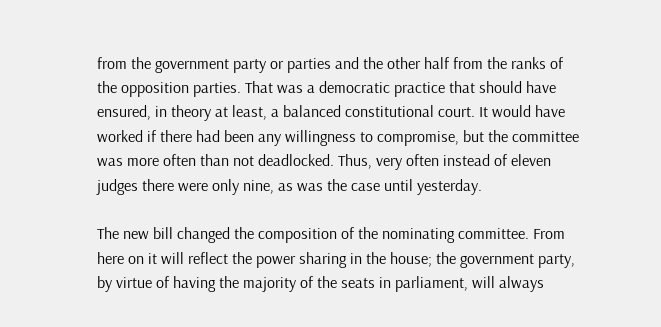from the government party or parties and the other half from the ranks of the opposition parties. That was a democratic practice that should have ensured, in theory at least, a balanced constitutional court. It would have worked if there had been any willingness to compromise, but the committee was more often than not deadlocked. Thus, very often instead of eleven judges there were only nine, as was the case until yesterday.

The new bill changed the composition of the nominating committee. From here on it will reflect the power sharing in the house; the government party, by virtue of having the majority of the seats in parliament, will always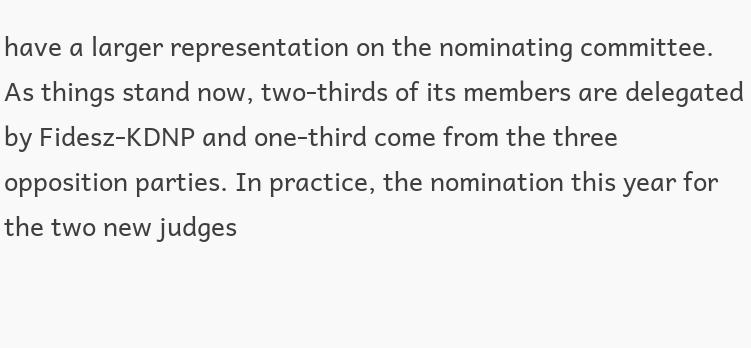have a larger representation on the nominating committee. As things stand now, two-thirds of its members are delegated by Fidesz-KDNP and one-third come from the three opposition parties. In practice, the nomination this year for the two new judges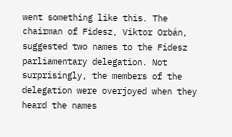went something like this. The chairman of Fidesz, Viktor Orbán, suggested two names to the Fidesz parliamentary delegation. Not surprisingly, the members of the delegation were overjoyed when they heard the names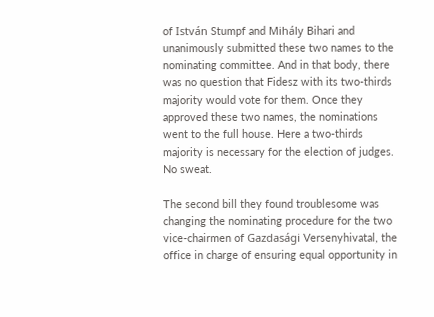of István Stumpf and Mihály Bihari and unanimously submitted these two names to the nominating committee. And in that body, there was no question that Fidesz with its two-thirds majority would vote for them. Once they approved these two names, the nominations went to the full house. Here a two-thirds majority is necessary for the election of judges. No sweat.

The second bill they found troublesome was changing the nominating procedure for the two vice-chairmen of Gazdasági Versenyhivatal, the office in charge of ensuring equal opportunity in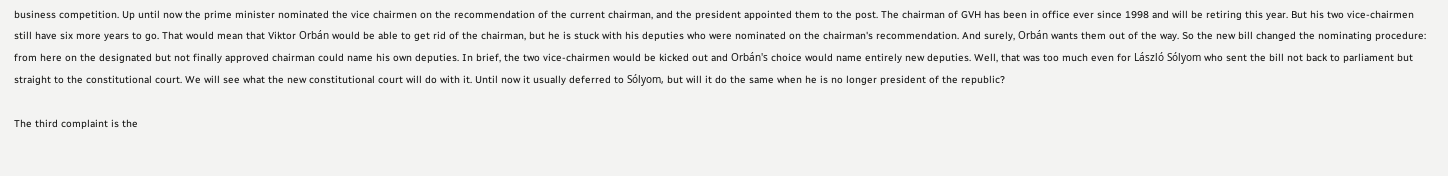business competition. Up until now the prime minister nominated the vice chairmen on the recommendation of the current chairman, and the president appointed them to the post. The chairman of GVH has been in office ever since 1998 and will be retiring this year. But his two vice-chairmen still have six more years to go. That would mean that Viktor Orbán would be able to get rid of the chairman, but he is stuck with his deputies who were nominated on the chairman's recommendation. And surely, Orbán wants them out of the way. So the new bill changed the nominating procedure: from here on the designated but not finally approved chairman could name his own deputies. In brief, the two vice-chairmen would be kicked out and Orbán's choice would name entirely new deputies. Well, that was too much even for László Sólyom who sent the bill not back to parliament but straight to the constitutional court. We will see what the new constitutional court will do with it. Until now it usually deferred to Sólyom, but will it do the same when he is no longer president of the republic?

The third complaint is the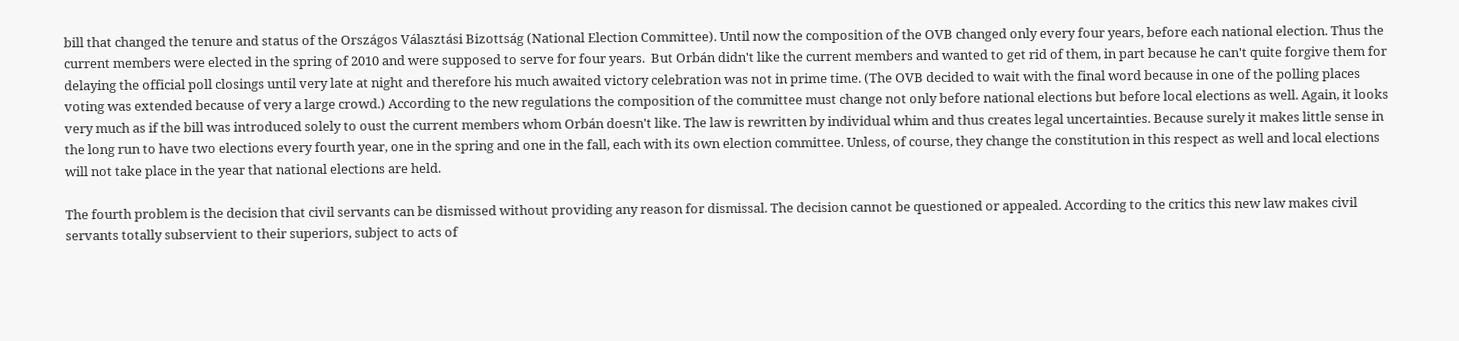bill that changed the tenure and status of the Országos Választási Bizottság (National Election Committee). Until now the composition of the OVB changed only every four years, before each national election. Thus the current members were elected in the spring of 2010 and were supposed to serve for four years.  But Orbán didn't like the current members and wanted to get rid of them, in part because he can't quite forgive them for delaying the official poll closings until very late at night and therefore his much awaited victory celebration was not in prime time. (The OVB decided to wait with the final word because in one of the polling places voting was extended because of very a large crowd.) According to the new regulations the composition of the committee must change not only before national elections but before local elections as well. Again, it looks very much as if the bill was introduced solely to oust the current members whom Orbán doesn't like. The law is rewritten by individual whim and thus creates legal uncertainties. Because surely it makes little sense in the long run to have two elections every fourth year, one in the spring and one in the fall, each with its own election committee. Unless, of course, they change the constitution in this respect as well and local elections will not take place in the year that national elections are held.

The fourth problem is the decision that civil servants can be dismissed without providing any reason for dismissal. The decision cannot be questioned or appealed. According to the critics this new law makes civil servants totally subservient to their superiors, subject to acts of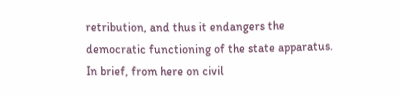retribution, and thus it endangers the democratic functioning of the state apparatus. In brief, from here on civil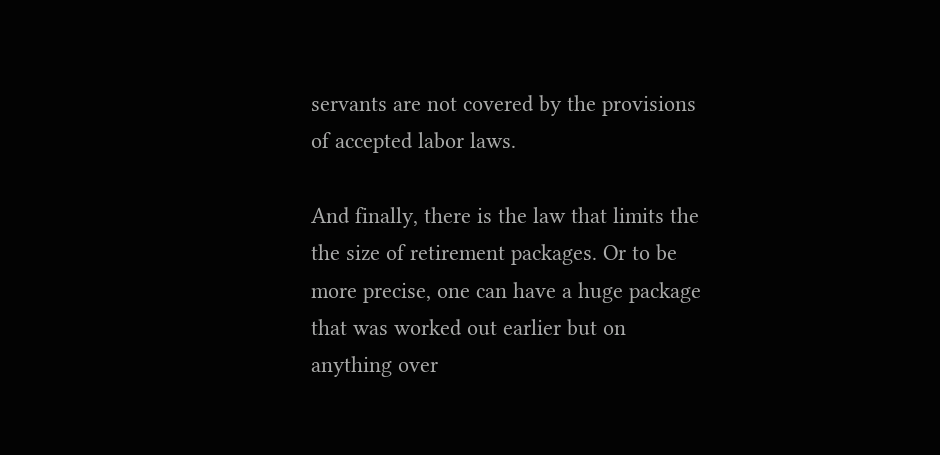servants are not covered by the provisions of accepted labor laws.

And finally, there is the law that limits the the size of retirement packages. Or to be more precise, one can have a huge package that was worked out earlier but on anything over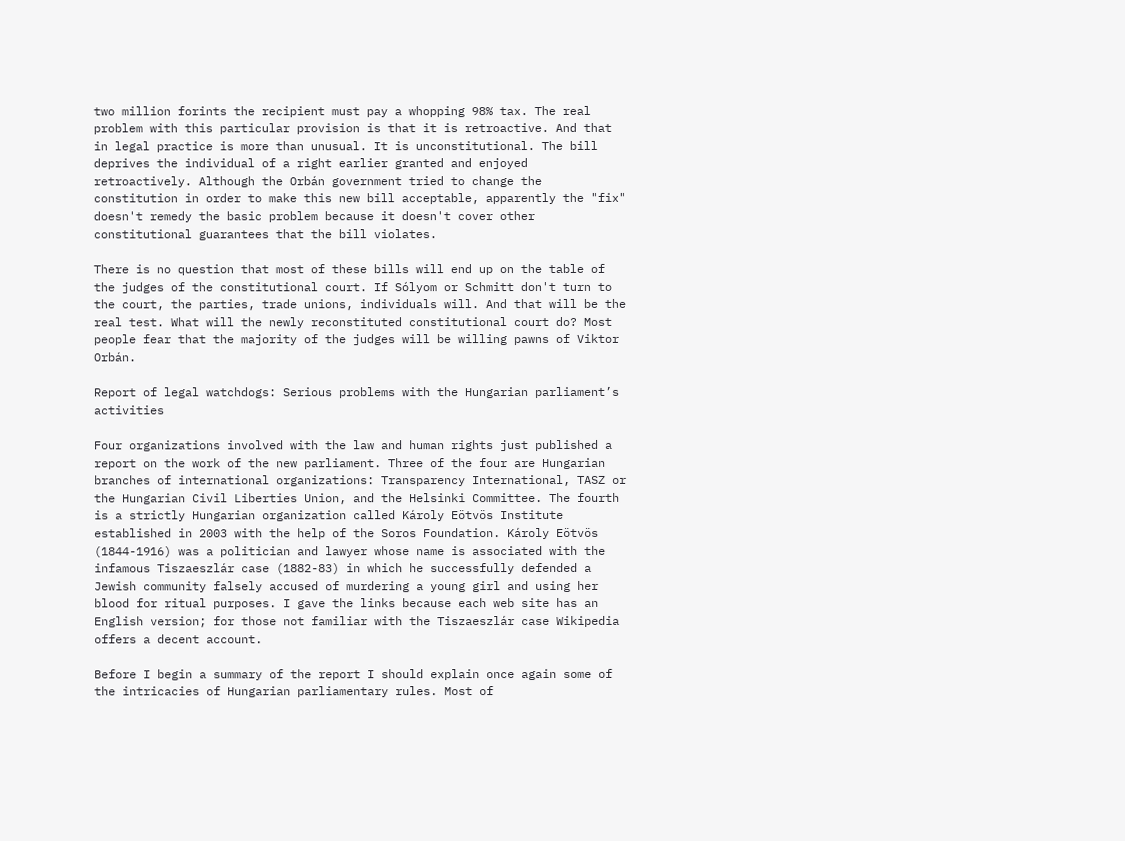two million forints the recipient must pay a whopping 98% tax. The real problem with this particular provision is that it is retroactive. And that in legal practice is more than unusual. It is unconstitutional. The bill deprives the individual of a right earlier granted and enjoyed retroactively. Although the Orbán government tried to change the constitution in order to make this new bill acceptable, apparently the "fix" doesn't remedy the basic problem because it doesn't cover other constitutional guarantees that the bill violates.

There is no question that most of these bills will end up on the table of the judges of the constitutional court. If Sólyom or Schmitt don't turn to the court, the parties, trade unions, individuals will. And that will be the real test. What will the newly reconstituted constitutional court do? Most people fear that the majority of the judges will be willing pawns of Viktor Orbán.

Report of legal watchdogs: Serious problems with the Hungarian parliament’s activities

Four organizations involved with the law and human rights just published a report on the work of the new parliament. Three of the four are Hungarian branches of international organizations: Transparency International, TASZ or the Hungarian Civil Liberties Union, and the Helsinki Committee. The fourth is a strictly Hungarian organization called Károly Eötvös Institute established in 2003 with the help of the Soros Foundation. Károly Eötvös (1844-1916) was a politician and lawyer whose name is associated with the infamous Tiszaeszlár case (1882-83) in which he successfully defended a Jewish community falsely accused of murdering a young girl and using her blood for ritual purposes. I gave the links because each web site has an English version; for those not familiar with the Tiszaeszlár case Wikipedia offers a decent account.

Before I begin a summary of the report I should explain once again some of the intricacies of Hungarian parliamentary rules. Most of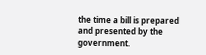the time a bill is prepared and presented by the government.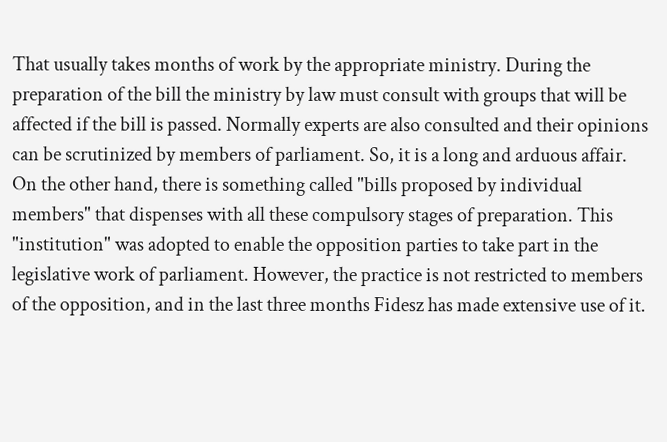That usually takes months of work by the appropriate ministry. During the preparation of the bill the ministry by law must consult with groups that will be affected if the bill is passed. Normally experts are also consulted and their opinions can be scrutinized by members of parliament. So, it is a long and arduous affair. On the other hand, there is something called "bills proposed by individual members" that dispenses with all these compulsory stages of preparation. This "institution" was adopted to enable the opposition parties to take part in the legislative work of parliament. However, the practice is not restricted to members of the opposition, and in the last three months Fidesz has made extensive use of it.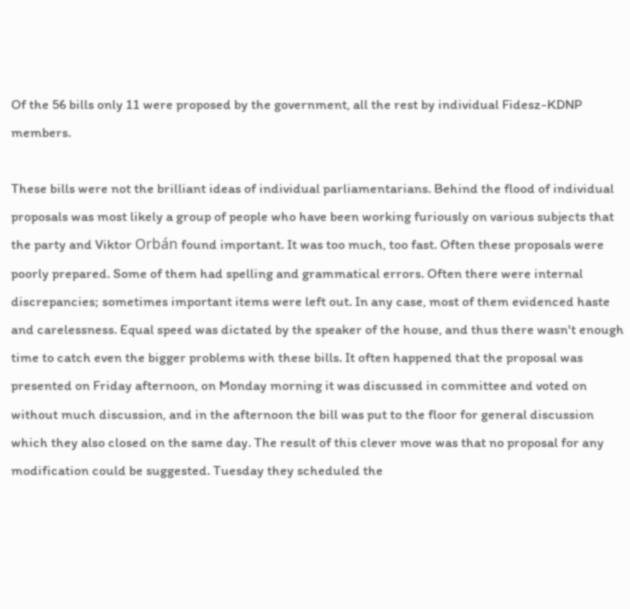Of the 56 bills only 11 were proposed by the government, all the rest by individual Fidesz-KDNP members.

These bills were not the brilliant ideas of individual parliamentarians. Behind the flood of individual proposals was most likely a group of people who have been working furiously on various subjects that the party and Viktor Orbán found important. It was too much, too fast. Often these proposals were poorly prepared. Some of them had spelling and grammatical errors. Often there were internal discrepancies; sometimes important items were left out. In any case, most of them evidenced haste and carelessness. Equal speed was dictated by the speaker of the house, and thus there wasn't enough time to catch even the bigger problems with these bills. It often happened that the proposal was presented on Friday afternoon, on Monday morning it was discussed in committee and voted on without much discussion, and in the afternoon the bill was put to the floor for general discussion which they also closed on the same day. The result of this clever move was that no proposal for any modification could be suggested. Tuesday they scheduled the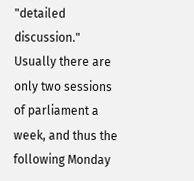"detailed discussion." Usually there are only two sessions of parliament a week, and thus the following Monday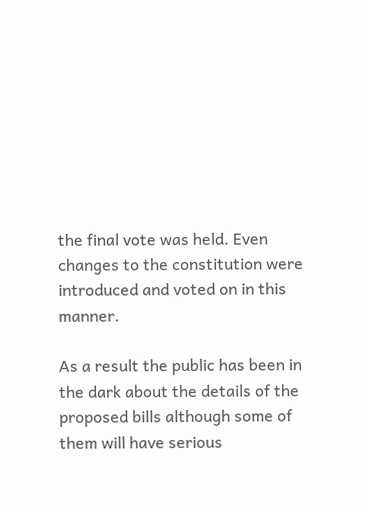the final vote was held. Even changes to the constitution were introduced and voted on in this manner.

As a result the public has been in the dark about the details of the proposed bills although some of them will have serious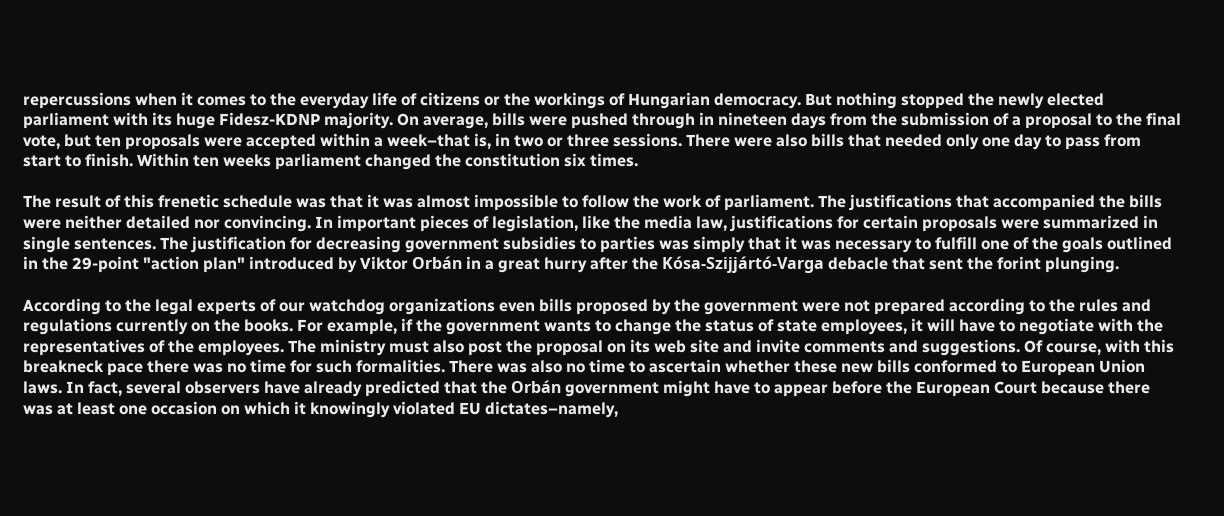repercussions when it comes to the everyday life of citizens or the workings of Hungarian democracy. But nothing stopped the newly elected parliament with its huge Fidesz-KDNP majority. On average, bills were pushed through in nineteen days from the submission of a proposal to the final vote, but ten proposals were accepted within a week–that is, in two or three sessions. There were also bills that needed only one day to pass from start to finish. Within ten weeks parliament changed the constitution six times.

The result of this frenetic schedule was that it was almost impossible to follow the work of parliament. The justifications that accompanied the bills were neither detailed nor convincing. In important pieces of legislation, like the media law, justifications for certain proposals were summarized in single sentences. The justification for decreasing government subsidies to parties was simply that it was necessary to fulfill one of the goals outlined in the 29-point "action plan" introduced by Viktor Orbán in a great hurry after the Kósa-Szijjártó-Varga debacle that sent the forint plunging.

According to the legal experts of our watchdog organizations even bills proposed by the government were not prepared according to the rules and regulations currently on the books. For example, if the government wants to change the status of state employees, it will have to negotiate with the representatives of the employees. The ministry must also post the proposal on its web site and invite comments and suggestions. Of course, with this breakneck pace there was no time for such formalities. There was also no time to ascertain whether these new bills conformed to European Union laws. In fact, several observers have already predicted that the Orbán government might have to appear before the European Court because there was at least one occasion on which it knowingly violated EU dictates–namely,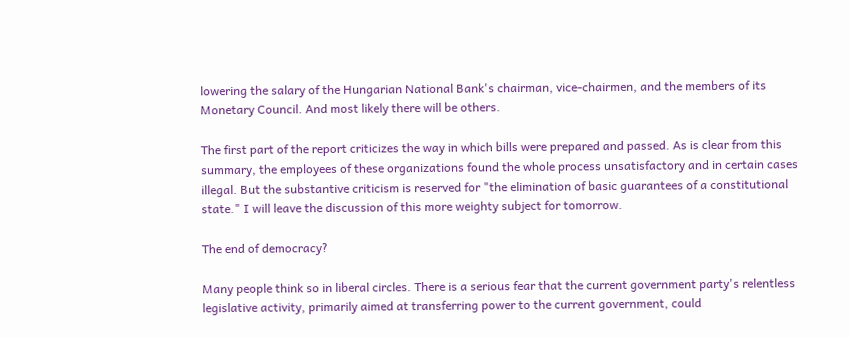lowering the salary of the Hungarian National Bank's chairman, vice-chairmen, and the members of its Monetary Council. And most likely there will be others.

The first part of the report criticizes the way in which bills were prepared and passed. As is clear from this summary, the employees of these organizations found the whole process unsatisfactory and in certain cases illegal. But the substantive criticism is reserved for "the elimination of basic guarantees of a constitutional state." I will leave the discussion of this more weighty subject for tomorrow.

The end of democracy?

Many people think so in liberal circles. There is a serious fear that the current government party's relentless legislative activity, primarily aimed at transferring power to the current government, could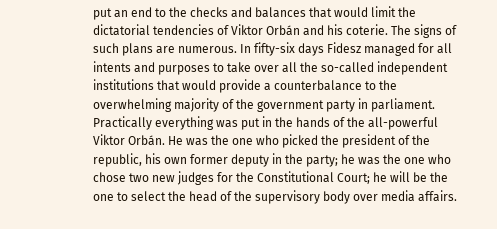put an end to the checks and balances that would limit the dictatorial tendencies of Viktor Orbán and his coterie. The signs of such plans are numerous. In fifty-six days Fidesz managed for all intents and purposes to take over all the so-called independent institutions that would provide a counterbalance to the overwhelming majority of the government party in parliament. Practically everything was put in the hands of the all-powerful Viktor Orbán. He was the one who picked the president of the republic, his own former deputy in the party; he was the one who chose two new judges for the Constitutional Court; he will be the one to select the head of the supervisory body over media affairs.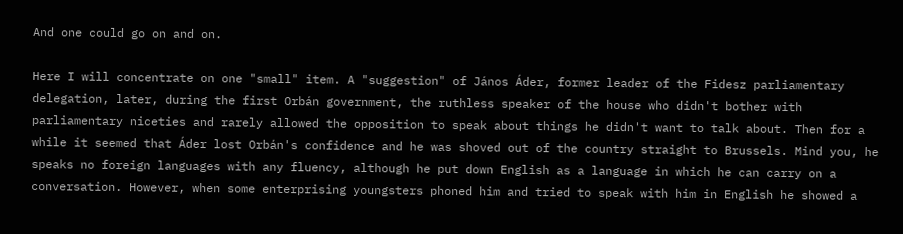And one could go on and on.

Here I will concentrate on one "small" item. A "suggestion" of János Áder, former leader of the Fidesz parliamentary delegation, later, during the first Orbán government, the ruthless speaker of the house who didn't bother with parliamentary niceties and rarely allowed the opposition to speak about things he didn't want to talk about. Then for a while it seemed that Áder lost Orbán's confidence and he was shoved out of the country straight to Brussels. Mind you, he speaks no foreign languages with any fluency, although he put down English as a language in which he can carry on a conversation. However, when some enterprising youngsters phoned him and tried to speak with him in English he showed a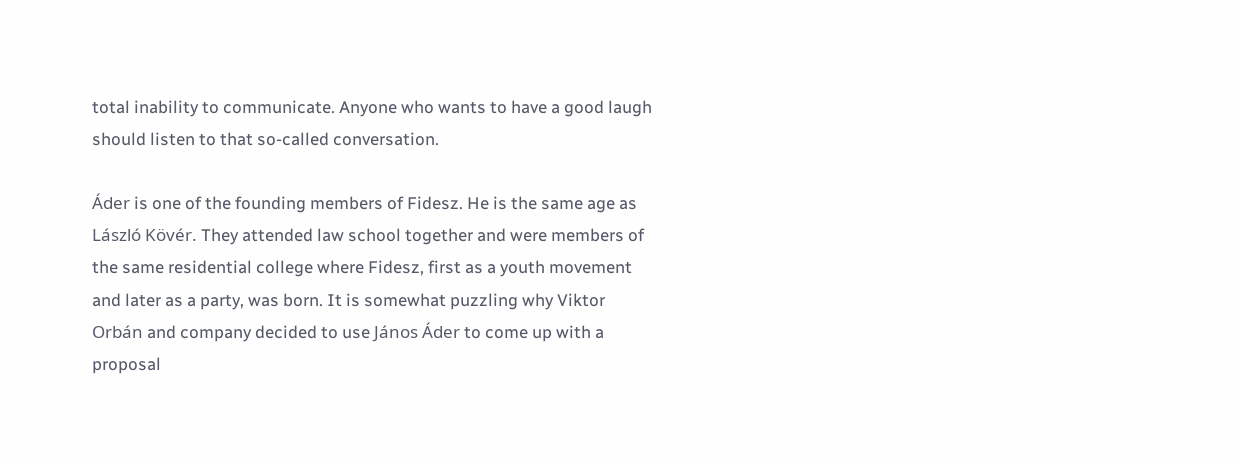total inability to communicate. Anyone who wants to have a good laugh should listen to that so-called conversation.

Áder is one of the founding members of Fidesz. He is the same age as László Kövér. They attended law school together and were members of the same residential college where Fidesz, first as a youth movement and later as a party, was born. It is somewhat puzzling why Viktor Orbán and company decided to use János Áder to come up with a proposal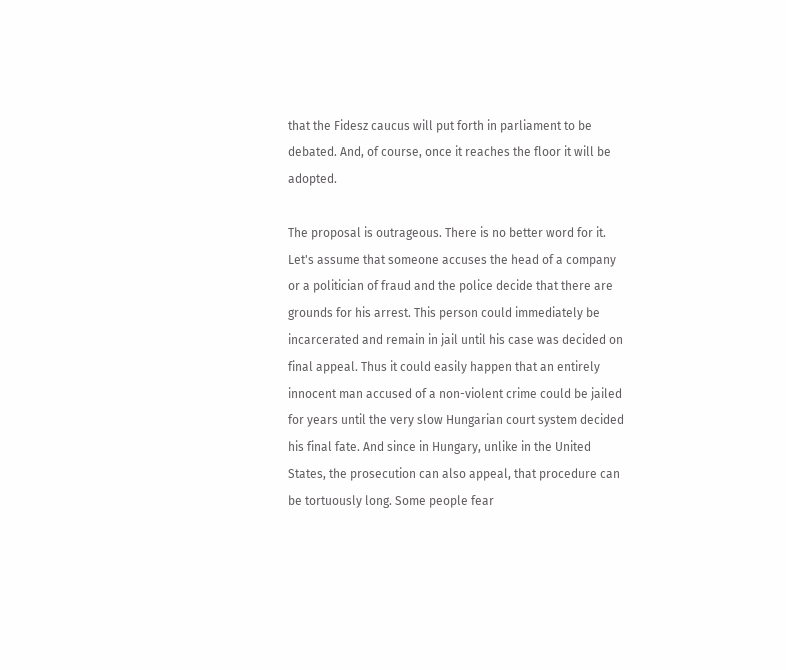that the Fidesz caucus will put forth in parliament to be debated. And, of course, once it reaches the floor it will be adopted.

The proposal is outrageous. There is no better word for it. Let's assume that someone accuses the head of a company or a politician of fraud and the police decide that there are grounds for his arrest. This person could immediately be incarcerated and remain in jail until his case was decided on final appeal. Thus it could easily happen that an entirely innocent man accused of a non-violent crime could be jailed for years until the very slow Hungarian court system decided his final fate. And since in Hungary, unlike in the United States, the prosecution can also appeal, that procedure can be tortuously long. Some people fear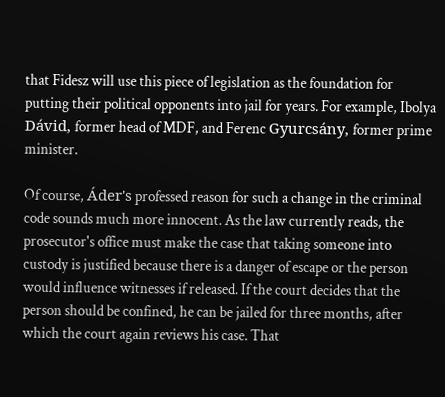that Fidesz will use this piece of legislation as the foundation for putting their political opponents into jail for years. For example, Ibolya Dávid, former head of MDF, and Ferenc Gyurcsány, former prime minister.

Of course, Áder's professed reason for such a change in the criminal code sounds much more innocent. As the law currently reads, the prosecutor's office must make the case that taking someone into custody is justified because there is a danger of escape or the person would influence witnesses if released. If the court decides that the person should be confined, he can be jailed for three months, after which the court again reviews his case. That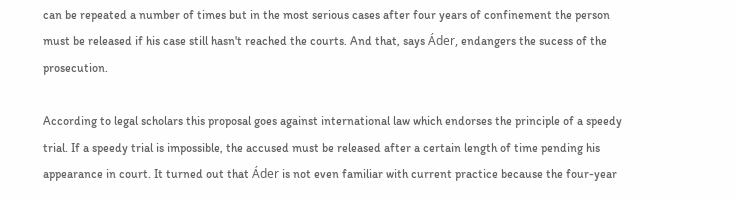can be repeated a number of times but in the most serious cases after four years of confinement the person must be released if his case still hasn't reached the courts. And that, says Áder, endangers the sucess of the prosecution.

According to legal scholars this proposal goes against international law which endorses the principle of a speedy trial. If a speedy trial is impossible, the accused must be released after a certain length of time pending his appearance in court. It turned out that Áder is not even familiar with current practice because the four-year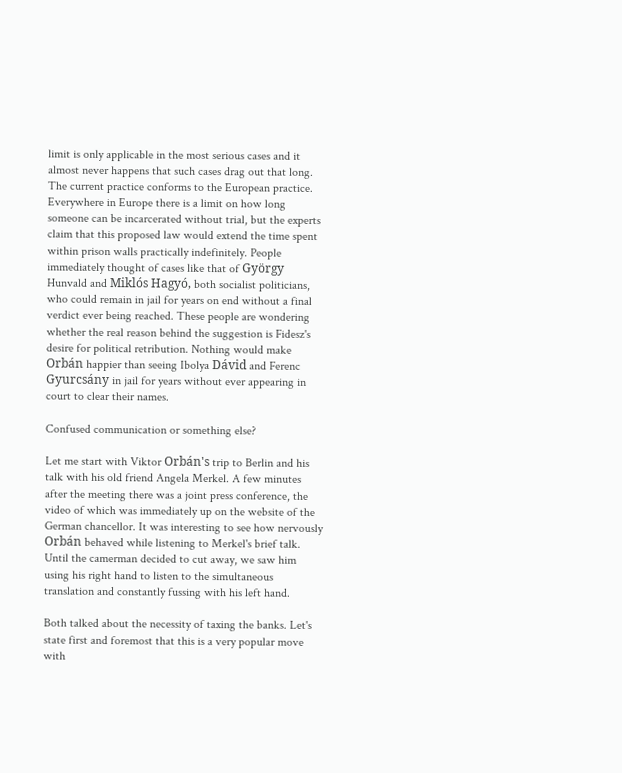limit is only applicable in the most serious cases and it almost never happens that such cases drag out that long. The current practice conforms to the European practice. Everywhere in Europe there is a limit on how long someone can be incarcerated without trial, but the experts claim that this proposed law would extend the time spent within prison walls practically indefinitely. People immediately thought of cases like that of György Hunvald and Miklós Hagyó, both socialist politicians, who could remain in jail for years on end without a final verdict ever being reached. These people are wondering whether the real reason behind the suggestion is Fidesz's desire for political retribution. Nothing would make Orbán happier than seeing Ibolya Dávid and Ferenc Gyurcsány in jail for years without ever appearing in court to clear their names.

Confused communication or something else?

Let me start with Viktor Orbán's trip to Berlin and his talk with his old friend Angela Merkel. A few minutes after the meeting there was a joint press conference, the video of which was immediately up on the website of the German chancellor. It was interesting to see how nervously Orbán behaved while listening to Merkel's brief talk. Until the camerman decided to cut away, we saw him using his right hand to listen to the simultaneous translation and constantly fussing with his left hand.

Both talked about the necessity of taxing the banks. Let's state first and foremost that this is a very popular move with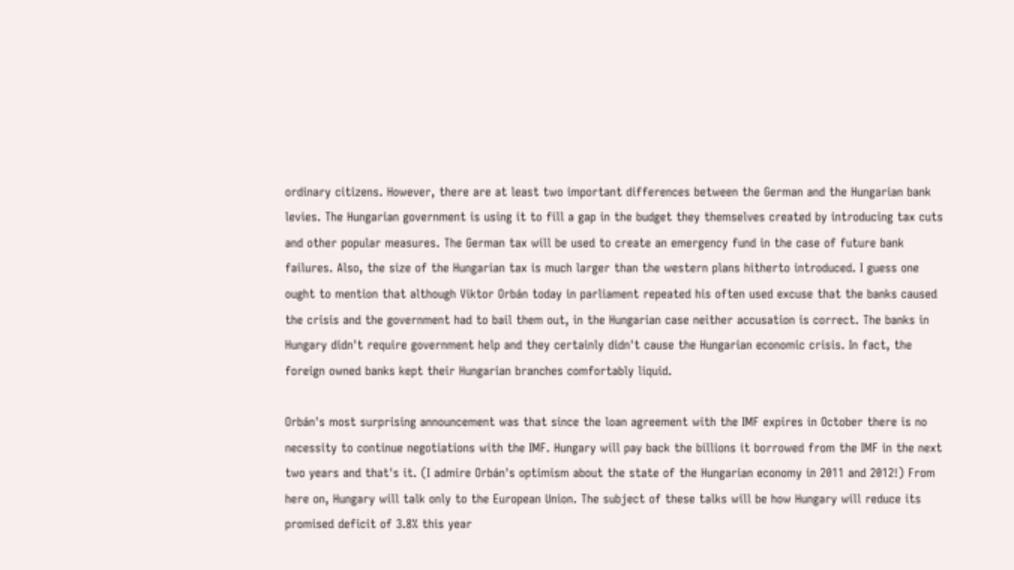ordinary citizens. However, there are at least two important differences between the German and the Hungarian bank levies. The Hungarian government is using it to fill a gap in the budget they themselves created by introducing tax cuts and other popular measures. The German tax will be used to create an emergency fund in the case of future bank failures. Also, the size of the Hungarian tax is much larger than the western plans hitherto introduced. I guess one ought to mention that although Viktor Orbán today in parliament repeated his often used excuse that the banks caused the crisis and the government had to bail them out, in the Hungarian case neither accusation is correct. The banks in Hungary didn't require government help and they certainly didn't cause the Hungarian economic crisis. In fact, the foreign owned banks kept their Hungarian branches comfortably liquid.

Orbán's most surprising announcement was that since the loan agreement with the IMF expires in October there is no necessity to continue negotiations with the IMF. Hungary will pay back the billions it borrowed from the IMF in the next two years and that's it. (I admire Orbán's optimism about the state of the Hungarian economy in 2011 and 2012!) From here on, Hungary will talk only to the European Union. The subject of these talks will be how Hungary will reduce its promised deficit of 3.8% this year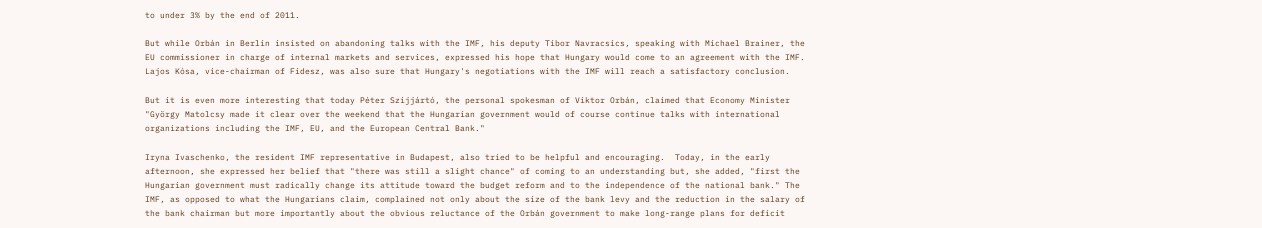to under 3% by the end of 2011.

But while Orbán in Berlin insisted on abandoning talks with the IMF, his deputy Tibor Navracsics, speaking with Michael Brainer, the EU commissioner in charge of internal markets and services, expressed his hope that Hungary would come to an agreement with the IMF. Lajos Kósa, vice-chairman of Fidesz, was also sure that Hungary's negotiations with the IMF will reach a satisfactory conclusion.

But it is even more interesting that today Péter Szijjártó, the personal spokesman of Viktor Orbán, claimed that Economy Minister "György Matolcsy made it clear over the weekend that the Hungarian government would of course continue talks with international organizations including the IMF, EU, and the European Central Bank."

Iryna Ivaschenko, the resident IMF representative in Budapest, also tried to be helpful and encouraging.  Today, in the early afternoon, she expressed her belief that "there was still a slight chance" of coming to an understanding but, she added, "first the Hungarian government must radically change its attitude toward the budget reform and to the independence of the national bank." The IMF, as opposed to what the Hungarians claim, complained not only about the size of the bank levy and the reduction in the salary of the bank chairman but more importantly about the obvious reluctance of the Orbán government to make long-range plans for deficit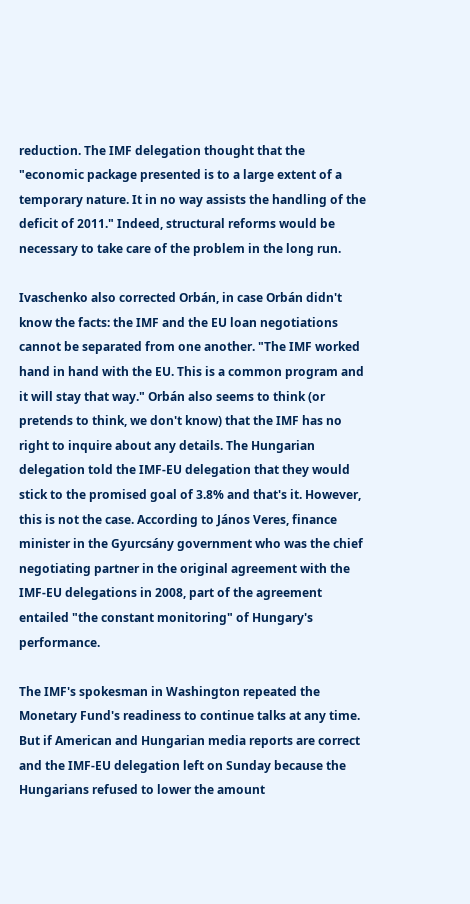reduction. The IMF delegation thought that the "economic package presented is to a large extent of a temporary nature. It in no way assists the handling of the deficit of 2011." Indeed, structural reforms would be necessary to take care of the problem in the long run.

Ivaschenko also corrected Orbán, in case Orbán didn't know the facts: the IMF and the EU loan negotiations cannot be separated from one another. "The IMF worked hand in hand with the EU. This is a common program and it will stay that way." Orbán also seems to think (or pretends to think, we don't know) that the IMF has no right to inquire about any details. The Hungarian delegation told the IMF-EU delegation that they would stick to the promised goal of 3.8% and that's it. However, this is not the case. According to János Veres, finance minister in the Gyurcsány government who was the chief negotiating partner in the original agreement with the IMF-EU delegations in 2008, part of the agreement entailed "the constant monitoring" of Hungary's performance.

The IMF's spokesman in Washington repeated the Monetary Fund's readiness to continue talks at any time. But if American and Hungarian media reports are correct and the IMF-EU delegation left on Sunday because the Hungarians refused to lower the amount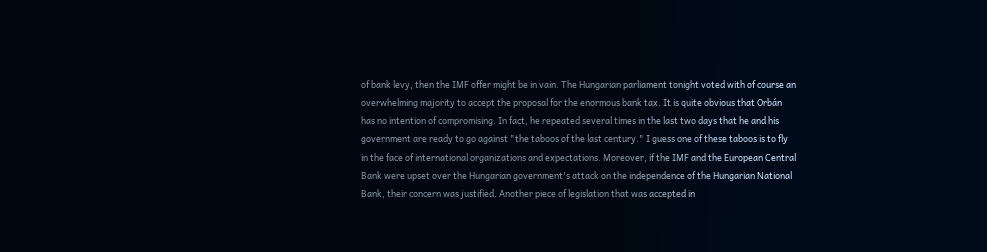of bank levy, then the IMF offer might be in vain. The Hungarian parliament tonight voted with of course an overwhelming majority to accept the proposal for the enormous bank tax. It is quite obvious that Orbán has no intention of compromising. In fact, he repeated several times in the last two days that he and his government are ready to go against "the taboos of the last century." I guess one of these taboos is to fly in the face of international organizations and expectations. Moreover, if the IMF and the European Central Bank were upset over the Hungarian government's attack on the independence of the Hungarian National Bank, their concern was justified. Another piece of legislation that was accepted in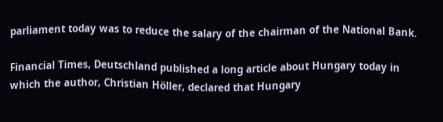parliament today was to reduce the salary of the chairman of the National Bank.

Financial Times, Deutschland published a long article about Hungary today in which the author, Christian Höller, declared that Hungary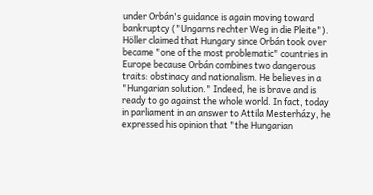under Orbán's guidance is again moving toward bankruptcy ("Ungarns rechter Weg in die Pleite"). Höller claimed that Hungary since Orbán took over became "one of the most problematic" countries in Europe because Orbán combines two dangerous traits: obstinacy and nationalism. He believes in a "Hungarian solution." Indeed, he is brave and is ready to go against the whole world. In fact, today in parliament in an answer to Attila Mesterházy, he expressed his opinion that "the Hungarian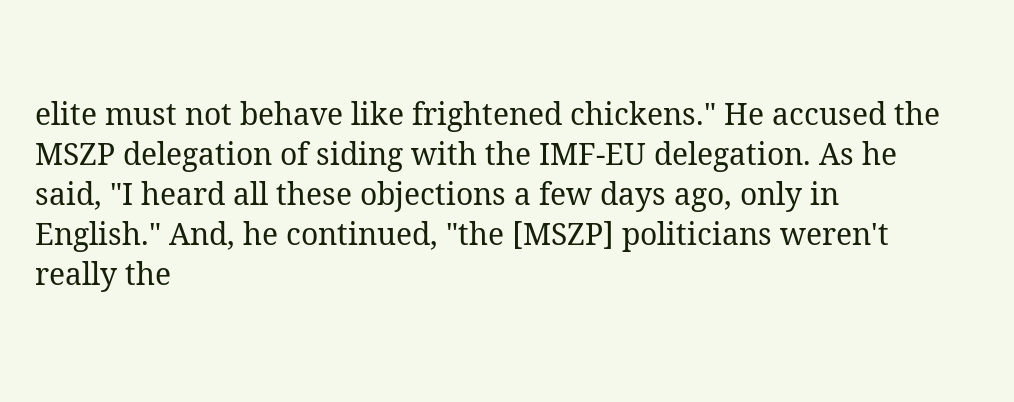elite must not behave like frightened chickens." He accused the MSZP delegation of siding with the IMF-EU delegation. As he said, "I heard all these objections a few days ago, only in English." And, he continued, "the [MSZP] politicians weren't really the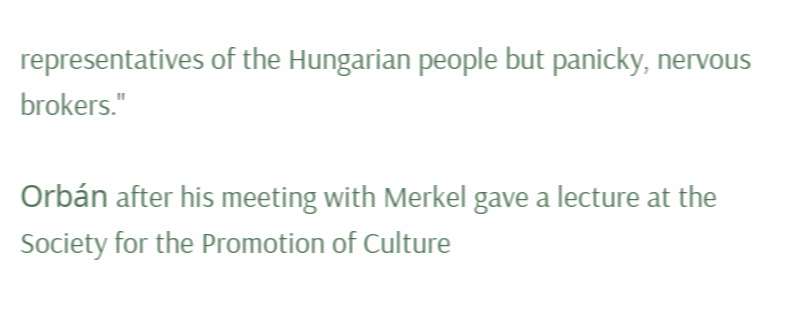representatives of the Hungarian people but panicky, nervous brokers."

Orbán after his meeting with Merkel gave a lecture at the Society for the Promotion of Culture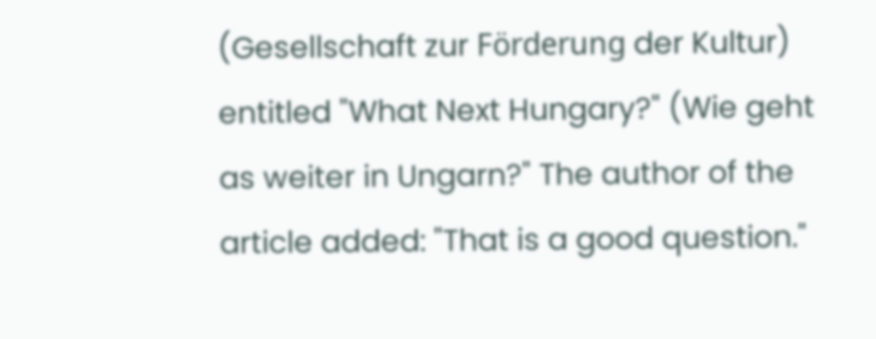(Gesellschaft zur Förderung der Kultur) entitled "What Next Hungary?" (Wie geht as weiter in Ungarn?" The author of the article added: "That is a good question."